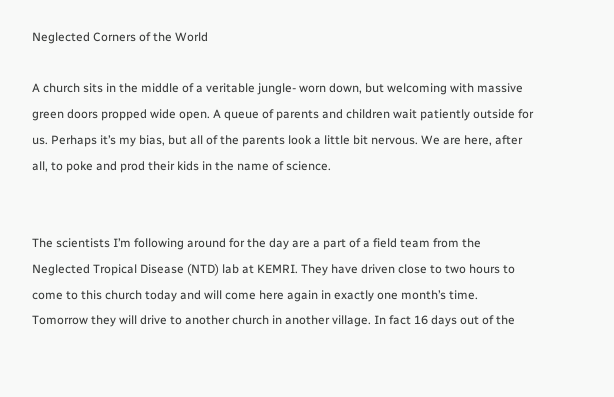Neglected Corners of the World

A church sits in the middle of a veritable jungle- worn down, but welcoming with massive green doors propped wide open. A queue of parents and children wait patiently outside for us. Perhaps it’s my bias, but all of the parents look a little bit nervous. We are here, after all, to poke and prod their kids in the name of science.


The scientists I’m following around for the day are a part of a field team from the Neglected Tropical Disease (NTD) lab at KEMRI. They have driven close to two hours to come to this church today and will come here again in exactly one month’s time. Tomorrow they will drive to another church in another village. In fact 16 days out of the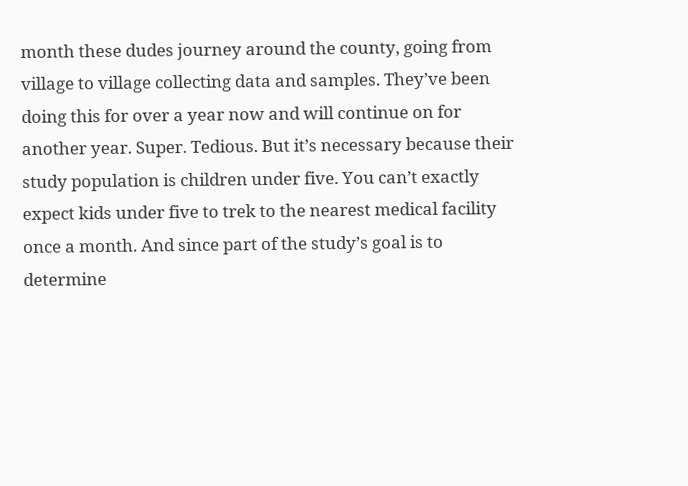month these dudes journey around the county, going from village to village collecting data and samples. They’ve been doing this for over a year now and will continue on for another year. Super. Tedious. But it’s necessary because their study population is children under five. You can’t exactly expect kids under five to trek to the nearest medical facility once a month. And since part of the study’s goal is to determine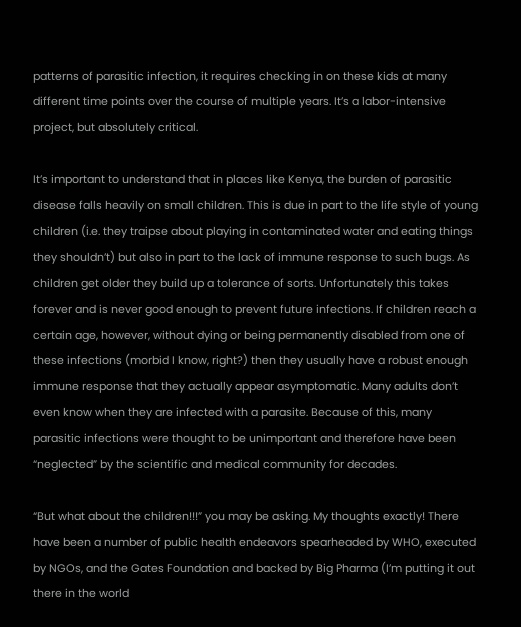patterns of parasitic infection, it requires checking in on these kids at many different time points over the course of multiple years. It’s a labor-intensive project, but absolutely critical.

It’s important to understand that in places like Kenya, the burden of parasitic disease falls heavily on small children. This is due in part to the life style of young children (i.e. they traipse about playing in contaminated water and eating things they shouldn’t) but also in part to the lack of immune response to such bugs. As children get older they build up a tolerance of sorts. Unfortunately this takes forever and is never good enough to prevent future infections. If children reach a certain age, however, without dying or being permanently disabled from one of these infections (morbid I know, right?) then they usually have a robust enough immune response that they actually appear asymptomatic. Many adults don’t even know when they are infected with a parasite. Because of this, many parasitic infections were thought to be unimportant and therefore have been “neglected” by the scientific and medical community for decades.

“But what about the children!!!” you may be asking. My thoughts exactly! There have been a number of public health endeavors spearheaded by WHO, executed by NGOs, and the Gates Foundation and backed by Big Pharma (I’m putting it out there in the world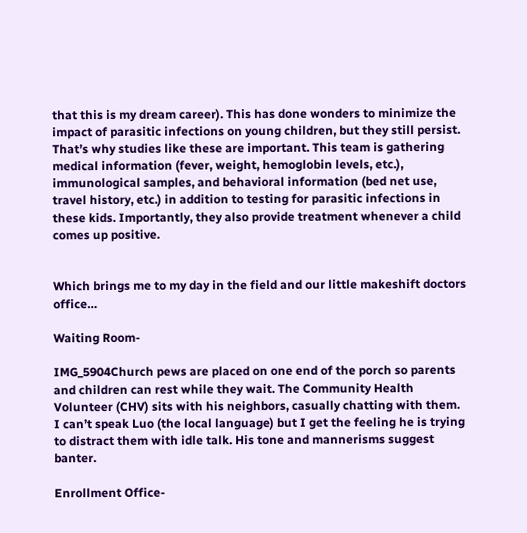that this is my dream career). This has done wonders to minimize the impact of parasitic infections on young children, but they still persist. That’s why studies like these are important. This team is gathering medical information (fever, weight, hemoglobin levels, etc.), immunological samples, and behavioral information (bed net use, travel history, etc.) in addition to testing for parasitic infections in these kids. Importantly, they also provide treatment whenever a child comes up positive.


Which brings me to my day in the field and our little makeshift doctors office…

Waiting Room-

IMG_5904Church pews are placed on one end of the porch so parents and children can rest while they wait. The Community Health Volunteer (CHV) sits with his neighbors, casually chatting with them. I can’t speak Luo (the local language) but I get the feeling he is trying to distract them with idle talk. His tone and mannerisms suggest banter.

Enrollment Office-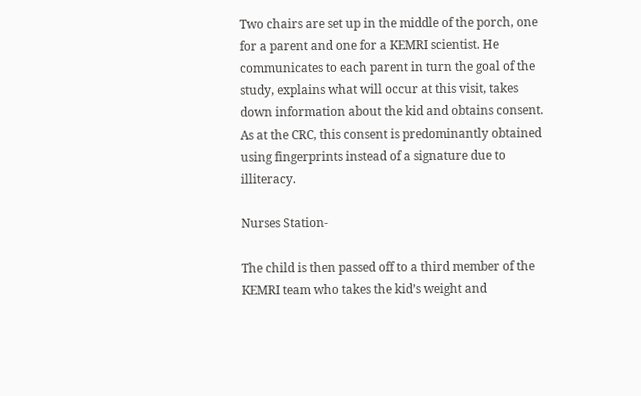Two chairs are set up in the middle of the porch, one for a parent and one for a KEMRI scientist. He communicates to each parent in turn the goal of the study, explains what will occur at this visit, takes down information about the kid and obtains consent. As at the CRC, this consent is predominantly obtained using fingerprints instead of a signature due to illiteracy.

Nurses Station-

The child is then passed off to a third member of the KEMRI team who takes the kid’s weight and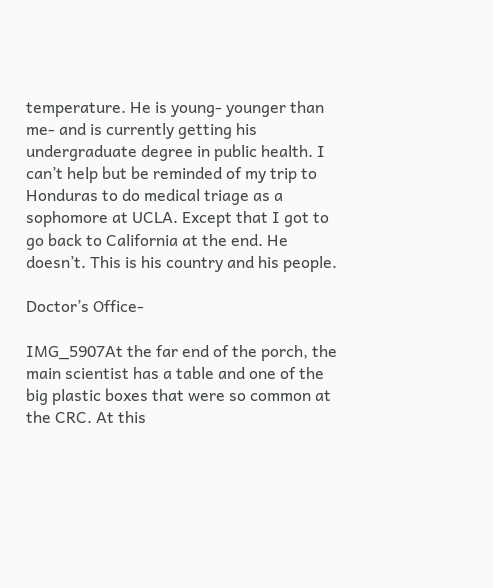temperature. He is young- younger than me- and is currently getting his undergraduate degree in public health. I can’t help but be reminded of my trip to Honduras to do medical triage as a sophomore at UCLA. Except that I got to go back to California at the end. He doesn’t. This is his country and his people.

Doctor’s Office-

IMG_5907At the far end of the porch, the main scientist has a table and one of the big plastic boxes that were so common at the CRC. At this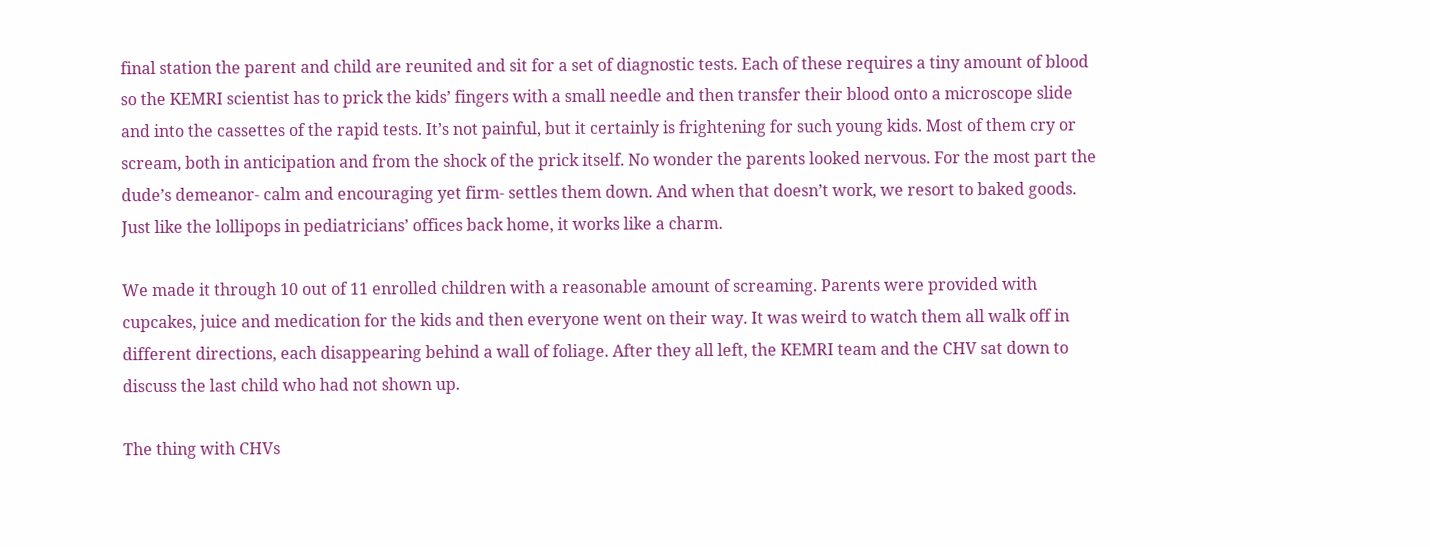final station the parent and child are reunited and sit for a set of diagnostic tests. Each of these requires a tiny amount of blood so the KEMRI scientist has to prick the kids’ fingers with a small needle and then transfer their blood onto a microscope slide and into the cassettes of the rapid tests. It’s not painful, but it certainly is frightening for such young kids. Most of them cry or scream, both in anticipation and from the shock of the prick itself. No wonder the parents looked nervous. For the most part the dude’s demeanor- calm and encouraging yet firm- settles them down. And when that doesn’t work, we resort to baked goods. Just like the lollipops in pediatricians’ offices back home, it works like a charm.

We made it through 10 out of 11 enrolled children with a reasonable amount of screaming. Parents were provided with cupcakes, juice and medication for the kids and then everyone went on their way. It was weird to watch them all walk off in different directions, each disappearing behind a wall of foliage. After they all left, the KEMRI team and the CHV sat down to discuss the last child who had not shown up.

The thing with CHVs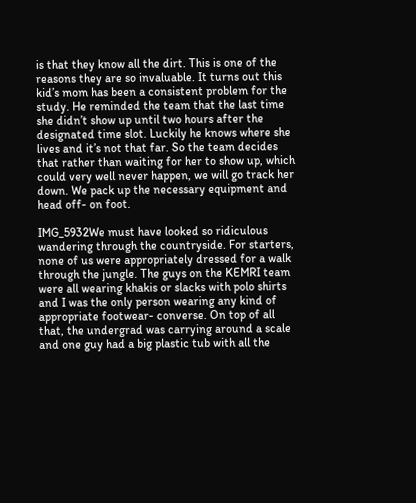is that they know all the dirt. This is one of the reasons they are so invaluable. It turns out this kid’s mom has been a consistent problem for the study. He reminded the team that the last time she didn’t show up until two hours after the designated time slot. Luckily he knows where she lives and it’s not that far. So the team decides that rather than waiting for her to show up, which could very well never happen, we will go track her down. We pack up the necessary equipment and head off- on foot.

IMG_5932We must have looked so ridiculous wandering through the countryside. For starters, none of us were appropriately dressed for a walk through the jungle. The guys on the KEMRI team were all wearing khakis or slacks with polo shirts and I was the only person wearing any kind of appropriate footwear- converse. On top of all that, the undergrad was carrying around a scale and one guy had a big plastic tub with all the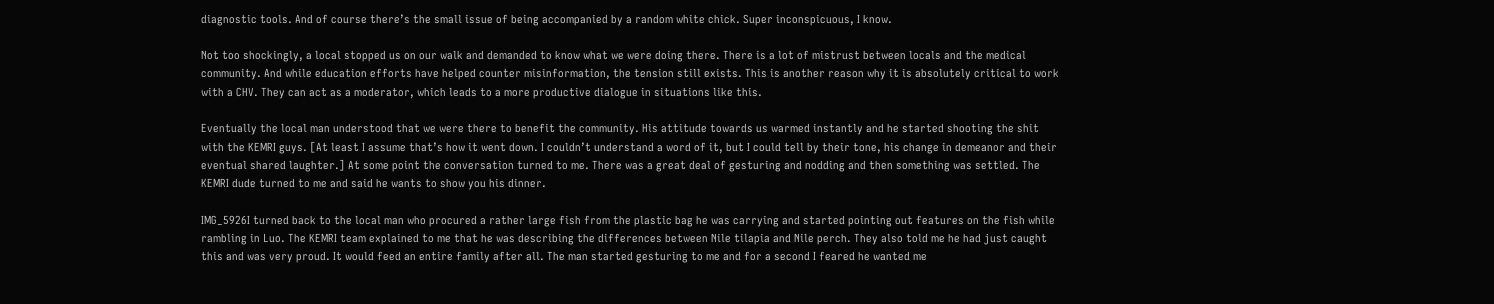diagnostic tools. And of course there’s the small issue of being accompanied by a random white chick. Super inconspicuous, I know.

Not too shockingly, a local stopped us on our walk and demanded to know what we were doing there. There is a lot of mistrust between locals and the medical community. And while education efforts have helped counter misinformation, the tension still exists. This is another reason why it is absolutely critical to work with a CHV. They can act as a moderator, which leads to a more productive dialogue in situations like this.

Eventually the local man understood that we were there to benefit the community. His attitude towards us warmed instantly and he started shooting the shit with the KEMRI guys. [At least I assume that’s how it went down. I couldn’t understand a word of it, but I could tell by their tone, his change in demeanor and their eventual shared laughter.] At some point the conversation turned to me. There was a great deal of gesturing and nodding and then something was settled. The KEMRI dude turned to me and said he wants to show you his dinner.

IMG_5926I turned back to the local man who procured a rather large fish from the plastic bag he was carrying and started pointing out features on the fish while rambling in Luo. The KEMRI team explained to me that he was describing the differences between Nile tilapia and Nile perch. They also told me he had just caught this and was very proud. It would feed an entire family after all. The man started gesturing to me and for a second I feared he wanted me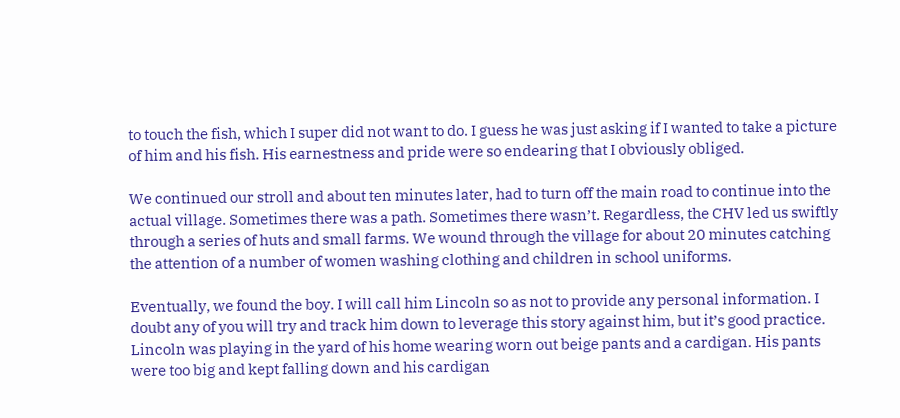to touch the fish, which I super did not want to do. I guess he was just asking if I wanted to take a picture of him and his fish. His earnestness and pride were so endearing that I obviously obliged.

We continued our stroll and about ten minutes later, had to turn off the main road to continue into the actual village. Sometimes there was a path. Sometimes there wasn’t. Regardless, the CHV led us swiftly through a series of huts and small farms. We wound through the village for about 20 minutes catching the attention of a number of women washing clothing and children in school uniforms.

Eventually, we found the boy. I will call him Lincoln so as not to provide any personal information. I doubt any of you will try and track him down to leverage this story against him, but it’s good practice. Lincoln was playing in the yard of his home wearing worn out beige pants and a cardigan. His pants were too big and kept falling down and his cardigan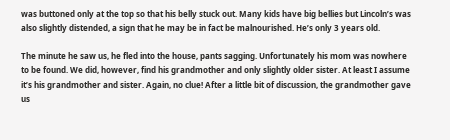was buttoned only at the top so that his belly stuck out. Many kids have big bellies but Lincoln’s was also slightly distended, a sign that he may be in fact be malnourished. He’s only 3 years old.

The minute he saw us, he fled into the house, pants sagging. Unfortunately his mom was nowhere to be found. We did, however, find his grandmother and only slightly older sister. At least I assume it’s his grandmother and sister. Again, no clue! After a little bit of discussion, the grandmother gave us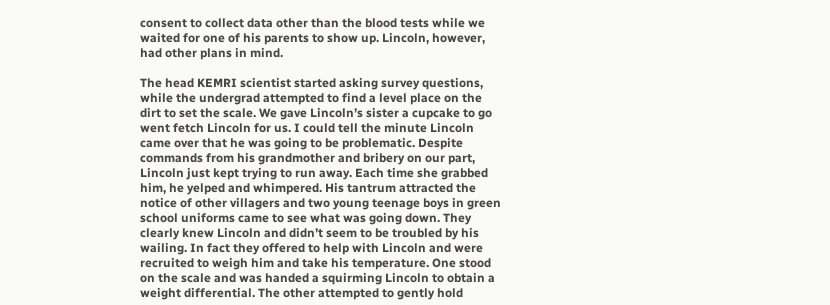consent to collect data other than the blood tests while we waited for one of his parents to show up. Lincoln, however, had other plans in mind.

The head KEMRI scientist started asking survey questions, while the undergrad attempted to find a level place on the dirt to set the scale. We gave Lincoln’s sister a cupcake to go went fetch Lincoln for us. I could tell the minute Lincoln came over that he was going to be problematic. Despite commands from his grandmother and bribery on our part, Lincoln just kept trying to run away. Each time she grabbed him, he yelped and whimpered. His tantrum attracted the notice of other villagers and two young teenage boys in green school uniforms came to see what was going down. They clearly knew Lincoln and didn’t seem to be troubled by his wailing. In fact they offered to help with Lincoln and were recruited to weigh him and take his temperature. One stood on the scale and was handed a squirming Lincoln to obtain a weight differential. The other attempted to gently hold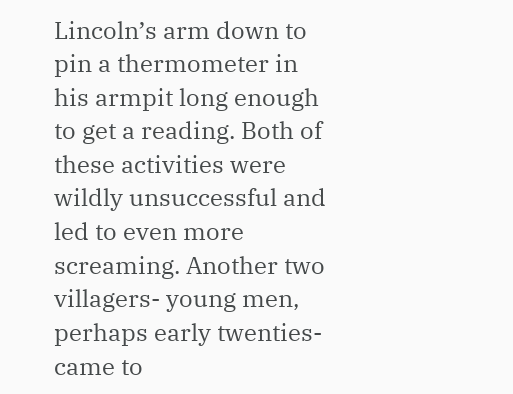Lincoln’s arm down to pin a thermometer in his armpit long enough to get a reading. Both of these activities were wildly unsuccessful and led to even more screaming. Another two villagers- young men, perhaps early twenties- came to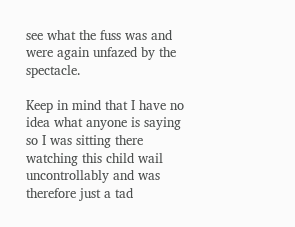see what the fuss was and were again unfazed by the spectacle.

Keep in mind that I have no idea what anyone is saying so I was sitting there watching this child wail uncontrollably and was therefore just a tad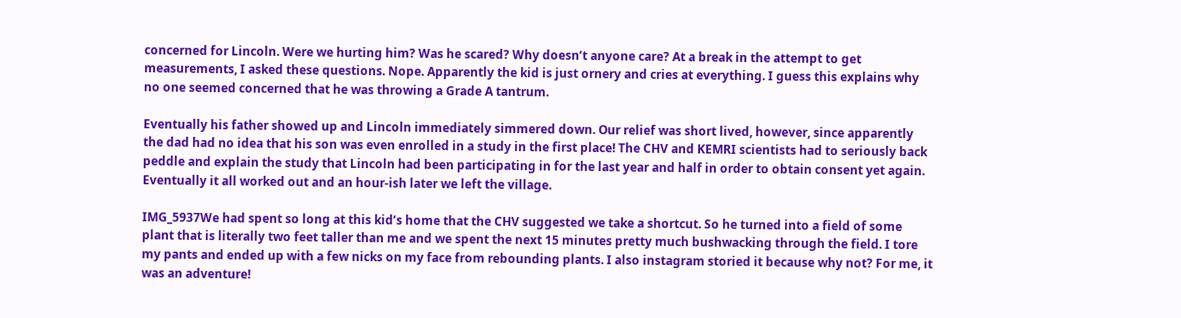concerned for Lincoln. Were we hurting him? Was he scared? Why doesn’t anyone care? At a break in the attempt to get measurements, I asked these questions. Nope. Apparently the kid is just ornery and cries at everything. I guess this explains why no one seemed concerned that he was throwing a Grade A tantrum.

Eventually his father showed up and Lincoln immediately simmered down. Our relief was short lived, however, since apparently the dad had no idea that his son was even enrolled in a study in the first place! The CHV and KEMRI scientists had to seriously back peddle and explain the study that Lincoln had been participating in for the last year and half in order to obtain consent yet again. Eventually it all worked out and an hour-ish later we left the village.

IMG_5937We had spent so long at this kid’s home that the CHV suggested we take a shortcut. So he turned into a field of some plant that is literally two feet taller than me and we spent the next 15 minutes pretty much bushwacking through the field. I tore my pants and ended up with a few nicks on my face from rebounding plants. I also instagram storied it because why not? For me, it was an adventure!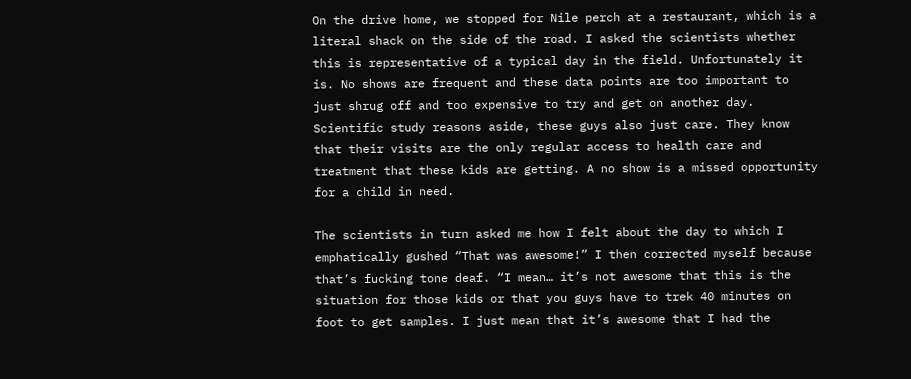On the drive home, we stopped for Nile perch at a restaurant, which is a literal shack on the side of the road. I asked the scientists whether this is representative of a typical day in the field. Unfortunately it is. No shows are frequent and these data points are too important to just shrug off and too expensive to try and get on another day. Scientific study reasons aside, these guys also just care. They know that their visits are the only regular access to health care and treatment that these kids are getting. A no show is a missed opportunity for a child in need.

The scientists in turn asked me how I felt about the day to which I emphatically gushed “That was awesome!” I then corrected myself because that’s fucking tone deaf. “I mean… it’s not awesome that this is the situation for those kids or that you guys have to trek 40 minutes on foot to get samples. I just mean that it’s awesome that I had the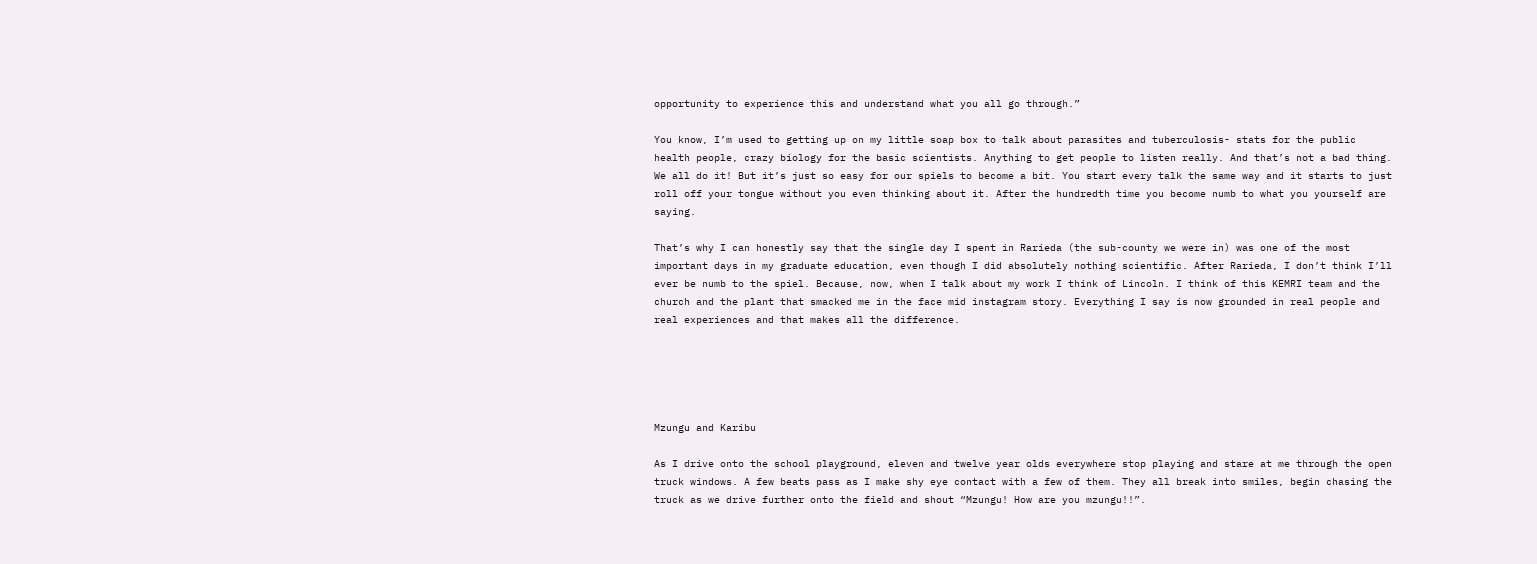opportunity to experience this and understand what you all go through.”

You know, I’m used to getting up on my little soap box to talk about parasites and tuberculosis- stats for the public health people, crazy biology for the basic scientists. Anything to get people to listen really. And that’s not a bad thing. We all do it! But it’s just so easy for our spiels to become a bit. You start every talk the same way and it starts to just roll off your tongue without you even thinking about it. After the hundredth time you become numb to what you yourself are saying.

That’s why I can honestly say that the single day I spent in Rarieda (the sub-county we were in) was one of the most important days in my graduate education, even though I did absolutely nothing scientific. After Rarieda, I don’t think I’ll ever be numb to the spiel. Because, now, when I talk about my work I think of Lincoln. I think of this KEMRI team and the church and the plant that smacked me in the face mid instagram story. Everything I say is now grounded in real people and real experiences and that makes all the difference.





Mzungu and Karibu

As I drive onto the school playground, eleven and twelve year olds everywhere stop playing and stare at me through the open truck windows. A few beats pass as I make shy eye contact with a few of them. They all break into smiles, begin chasing the truck as we drive further onto the field and shout “Mzungu! How are you mzungu!!”.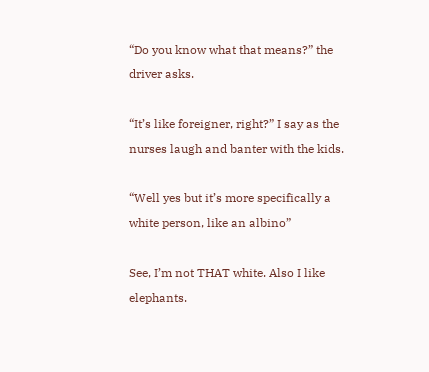“Do you know what that means?” the driver asks.

“It’s like foreigner, right?” I say as the nurses laugh and banter with the kids.

“Well yes but it’s more specifically a white person, like an albino”

See, I’m not THAT white. Also I like elephants.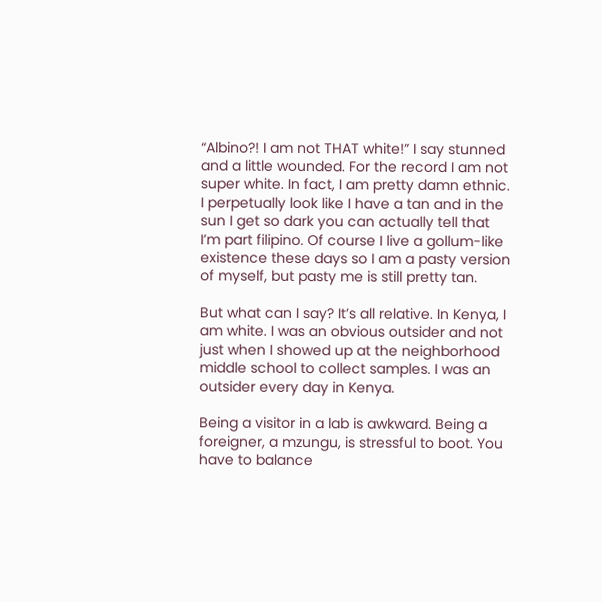“Albino?! I am not THAT white!” I say stunned and a little wounded. For the record I am not super white. In fact, I am pretty damn ethnic. I perpetually look like I have a tan and in the sun I get so dark you can actually tell that I’m part filipino. Of course I live a gollum-like existence these days so I am a pasty version of myself, but pasty me is still pretty tan.

But what can I say? It’s all relative. In Kenya, I am white. I was an obvious outsider and not just when I showed up at the neighborhood middle school to collect samples. I was an outsider every day in Kenya.

Being a visitor in a lab is awkward. Being a foreigner, a mzungu, is stressful to boot. You have to balance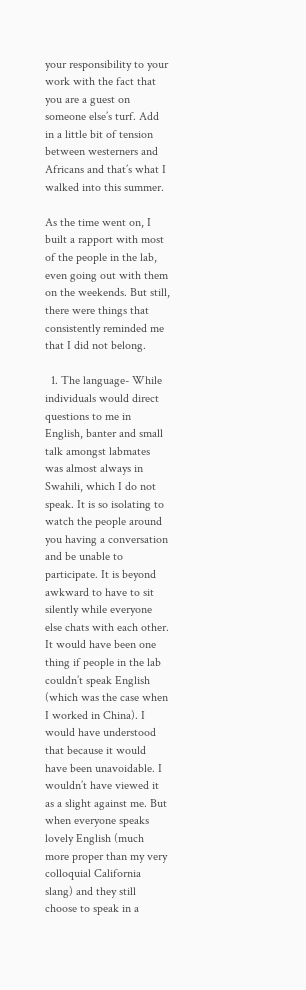your responsibility to your work with the fact that you are a guest on someone else’s turf. Add in a little bit of tension between westerners and Africans and that’s what I walked into this summer.

As the time went on, I built a rapport with most of the people in the lab, even going out with them on the weekends. But still, there were things that consistently reminded me that I did not belong.

  1. The language- While individuals would direct questions to me in English, banter and small talk amongst labmates was almost always in Swahili, which I do not speak. It is so isolating to watch the people around you having a conversation and be unable to participate. It is beyond awkward to have to sit silently while everyone else chats with each other. It would have been one thing if people in the lab couldn’t speak English (which was the case when I worked in China). I would have understood that because it would have been unavoidable. I wouldn’t have viewed it as a slight against me. But when everyone speaks lovely English (much more proper than my very colloquial California slang) and they still choose to speak in a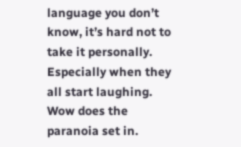language you don’t know, it’s hard not to take it personally. Especially when they all start laughing. Wow does the paranoia set in.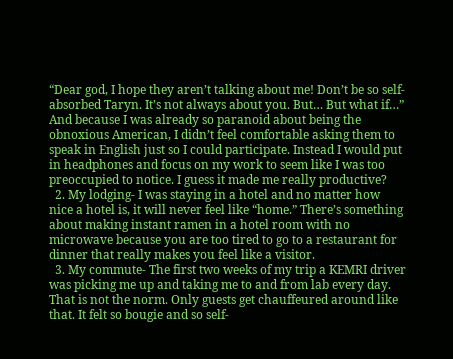“Dear god, I hope they aren’t talking about me! Don’t be so self-absorbed Taryn. It’s not always about you. But… But what if…” And because I was already so paranoid about being the obnoxious American, I didn’t feel comfortable asking them to speak in English just so I could participate. Instead I would put in headphones and focus on my work to seem like I was too preoccupied to notice. I guess it made me really productive?
  2. My lodging- I was staying in a hotel and no matter how nice a hotel is, it will never feel like “home.” There’s something about making instant ramen in a hotel room with no microwave because you are too tired to go to a restaurant for dinner that really makes you feel like a visitor.
  3. My commute- The first two weeks of my trip a KEMRI driver was picking me up and taking me to and from lab every day. That is not the norm. Only guests get chauffeured around like that. It felt so bougie and so self-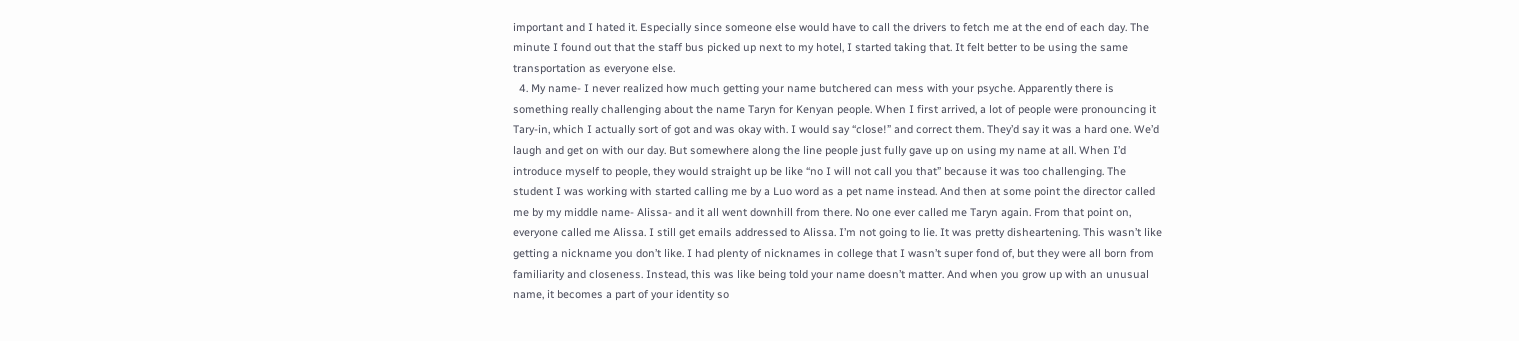important and I hated it. Especially since someone else would have to call the drivers to fetch me at the end of each day. The minute I found out that the staff bus picked up next to my hotel, I started taking that. It felt better to be using the same transportation as everyone else.
  4. My name- I never realized how much getting your name butchered can mess with your psyche. Apparently there is something really challenging about the name Taryn for Kenyan people. When I first arrived, a lot of people were pronouncing it Tary-in, which I actually sort of got and was okay with. I would say “close!” and correct them. They’d say it was a hard one. We’d laugh and get on with our day. But somewhere along the line people just fully gave up on using my name at all. When I’d introduce myself to people, they would straight up be like “no I will not call you that” because it was too challenging. The student I was working with started calling me by a Luo word as a pet name instead. And then at some point the director called me by my middle name- Alissa- and it all went downhill from there. No one ever called me Taryn again. From that point on, everyone called me Alissa. I still get emails addressed to Alissa. I’m not going to lie. It was pretty disheartening. This wasn’t like getting a nickname you don’t like. I had plenty of nicknames in college that I wasn’t super fond of, but they were all born from familiarity and closeness. Instead, this was like being told your name doesn’t matter. And when you grow up with an unusual name, it becomes a part of your identity so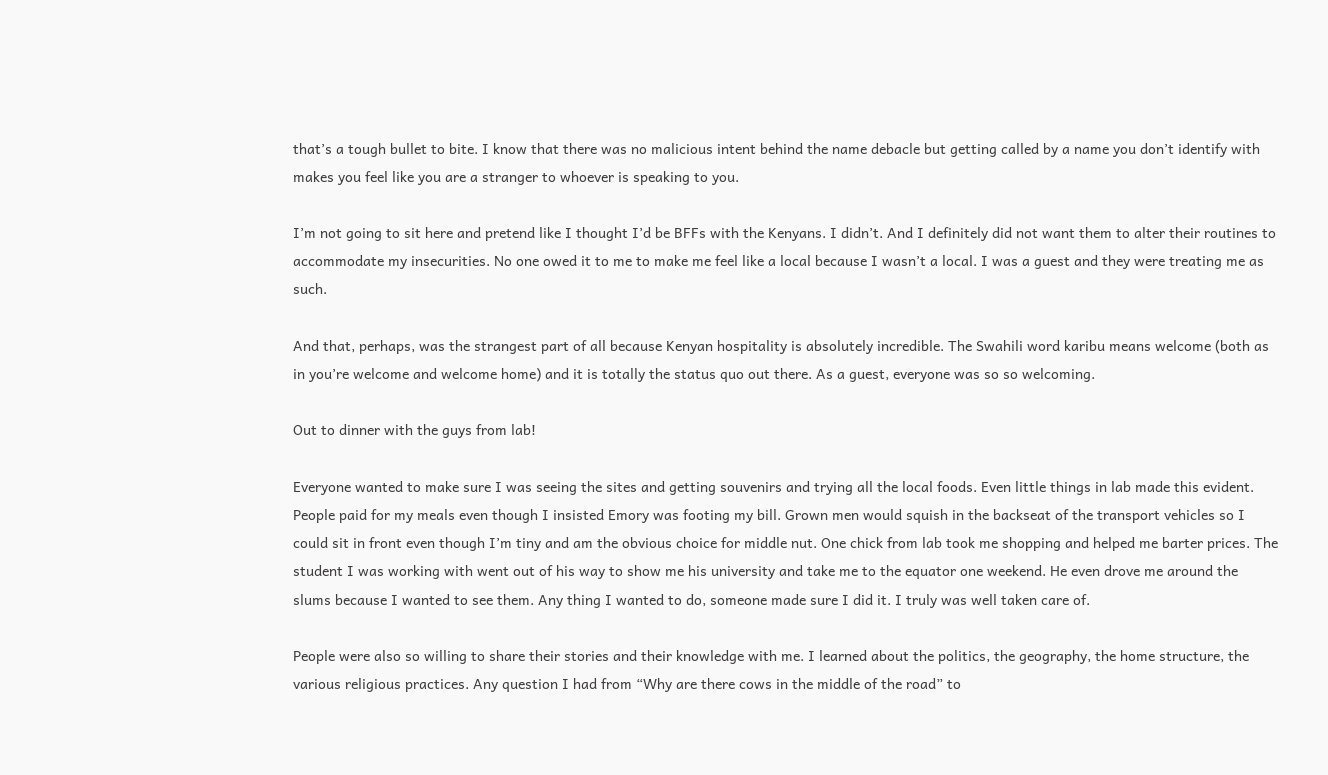that’s a tough bullet to bite. I know that there was no malicious intent behind the name debacle but getting called by a name you don’t identify with makes you feel like you are a stranger to whoever is speaking to you.

I’m not going to sit here and pretend like I thought I’d be BFFs with the Kenyans. I didn’t. And I definitely did not want them to alter their routines to accommodate my insecurities. No one owed it to me to make me feel like a local because I wasn’t a local. I was a guest and they were treating me as such.

And that, perhaps, was the strangest part of all because Kenyan hospitality is absolutely incredible. The Swahili word karibu means welcome (both as in you’re welcome and welcome home) and it is totally the status quo out there. As a guest, everyone was so so welcoming.

Out to dinner with the guys from lab!

Everyone wanted to make sure I was seeing the sites and getting souvenirs and trying all the local foods. Even little things in lab made this evident. People paid for my meals even though I insisted Emory was footing my bill. Grown men would squish in the backseat of the transport vehicles so I could sit in front even though I’m tiny and am the obvious choice for middle nut. One chick from lab took me shopping and helped me barter prices. The student I was working with went out of his way to show me his university and take me to the equator one weekend. He even drove me around the slums because I wanted to see them. Any thing I wanted to do, someone made sure I did it. I truly was well taken care of.

People were also so willing to share their stories and their knowledge with me. I learned about the politics, the geography, the home structure, the various religious practices. Any question I had from “Why are there cows in the middle of the road” to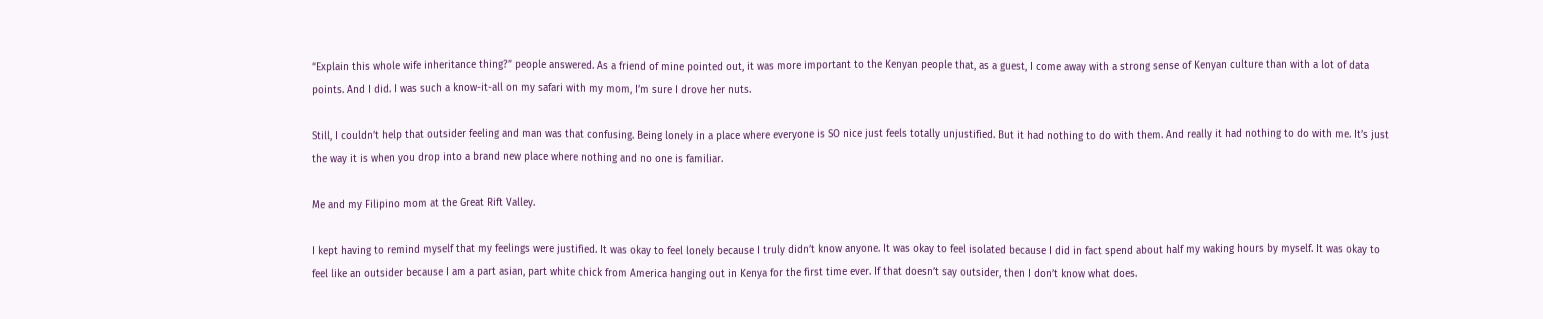“Explain this whole wife inheritance thing?” people answered. As a friend of mine pointed out, it was more important to the Kenyan people that, as a guest, I come away with a strong sense of Kenyan culture than with a lot of data points. And I did. I was such a know-it-all on my safari with my mom, I’m sure I drove her nuts.

Still, I couldn’t help that outsider feeling and man was that confusing. Being lonely in a place where everyone is SO nice just feels totally unjustified. But it had nothing to do with them. And really it had nothing to do with me. It’s just the way it is when you drop into a brand new place where nothing and no one is familiar.

Me and my Filipino mom at the Great Rift Valley.

I kept having to remind myself that my feelings were justified. It was okay to feel lonely because I truly didn’t know anyone. It was okay to feel isolated because I did in fact spend about half my waking hours by myself. It was okay to feel like an outsider because I am a part asian, part white chick from America hanging out in Kenya for the first time ever. If that doesn’t say outsider, then I don’t know what does.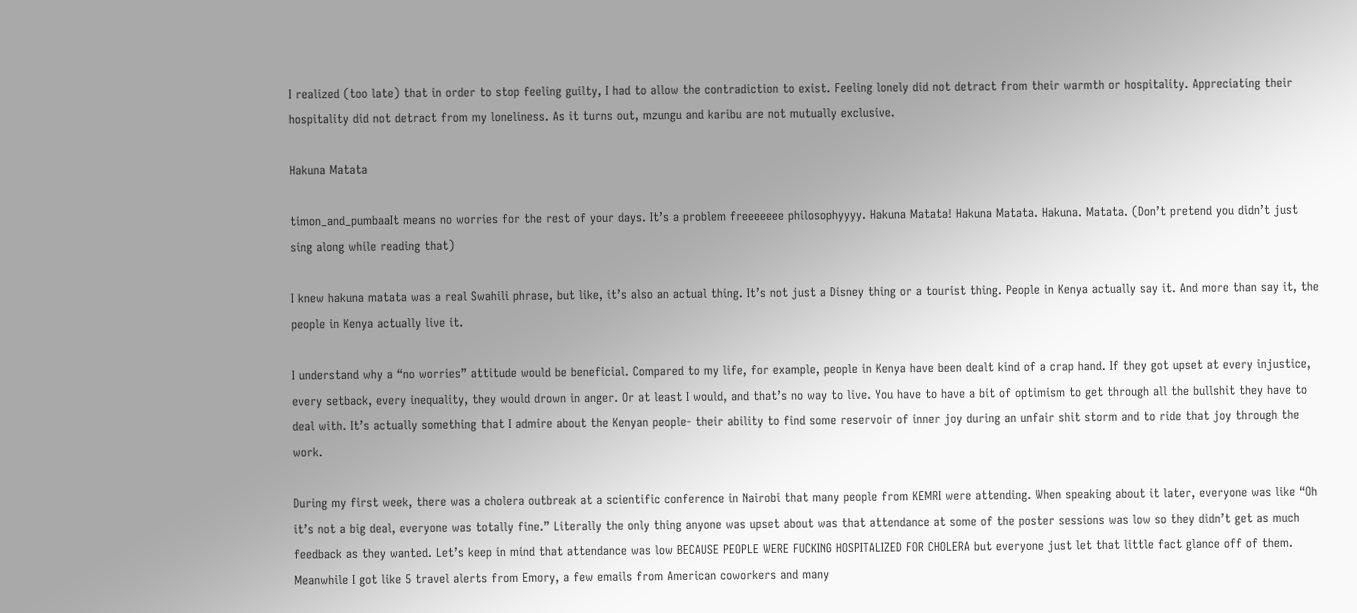I realized (too late) that in order to stop feeling guilty, I had to allow the contradiction to exist. Feeling lonely did not detract from their warmth or hospitality. Appreciating their hospitality did not detract from my loneliness. As it turns out, mzungu and karibu are not mutually exclusive.

Hakuna Matata

timon_and_pumbaaIt means no worries for the rest of your days. It’s a problem freeeeeee philosophyyyy. Hakuna Matata! Hakuna Matata. Hakuna. Matata. (Don’t pretend you didn’t just sing along while reading that)

I knew hakuna matata was a real Swahili phrase, but like, it’s also an actual thing. It’s not just a Disney thing or a tourist thing. People in Kenya actually say it. And more than say it, the people in Kenya actually live it.

I understand why a “no worries” attitude would be beneficial. Compared to my life, for example, people in Kenya have been dealt kind of a crap hand. If they got upset at every injustice, every setback, every inequality, they would drown in anger. Or at least I would, and that’s no way to live. You have to have a bit of optimism to get through all the bullshit they have to deal with. It’s actually something that I admire about the Kenyan people- their ability to find some reservoir of inner joy during an unfair shit storm and to ride that joy through the work.

During my first week, there was a cholera outbreak at a scientific conference in Nairobi that many people from KEMRI were attending. When speaking about it later, everyone was like “Oh it’s not a big deal, everyone was totally fine.” Literally the only thing anyone was upset about was that attendance at some of the poster sessions was low so they didn’t get as much feedback as they wanted. Let’s keep in mind that attendance was low BECAUSE PEOPLE WERE FUCKING HOSPITALIZED FOR CHOLERA but everyone just let that little fact glance off of them. Meanwhile I got like 5 travel alerts from Emory, a few emails from American coworkers and many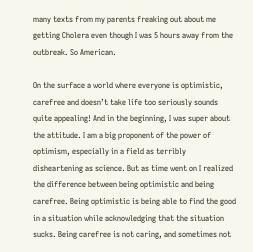many texts from my parents freaking out about me getting Cholera even though I was 5 hours away from the outbreak. So American.

On the surface a world where everyone is optimistic, carefree and doesn’t take life too seriously sounds quite appealing! And in the beginning, I was super about the attitude. I am a big proponent of the power of optimism, especially in a field as terribly disheartening as science. But as time went on I realized the difference between being optimistic and being carefree. Being optimistic is being able to find the good in a situation while acknowledging that the situation sucks. Being carefree is not caring, and sometimes not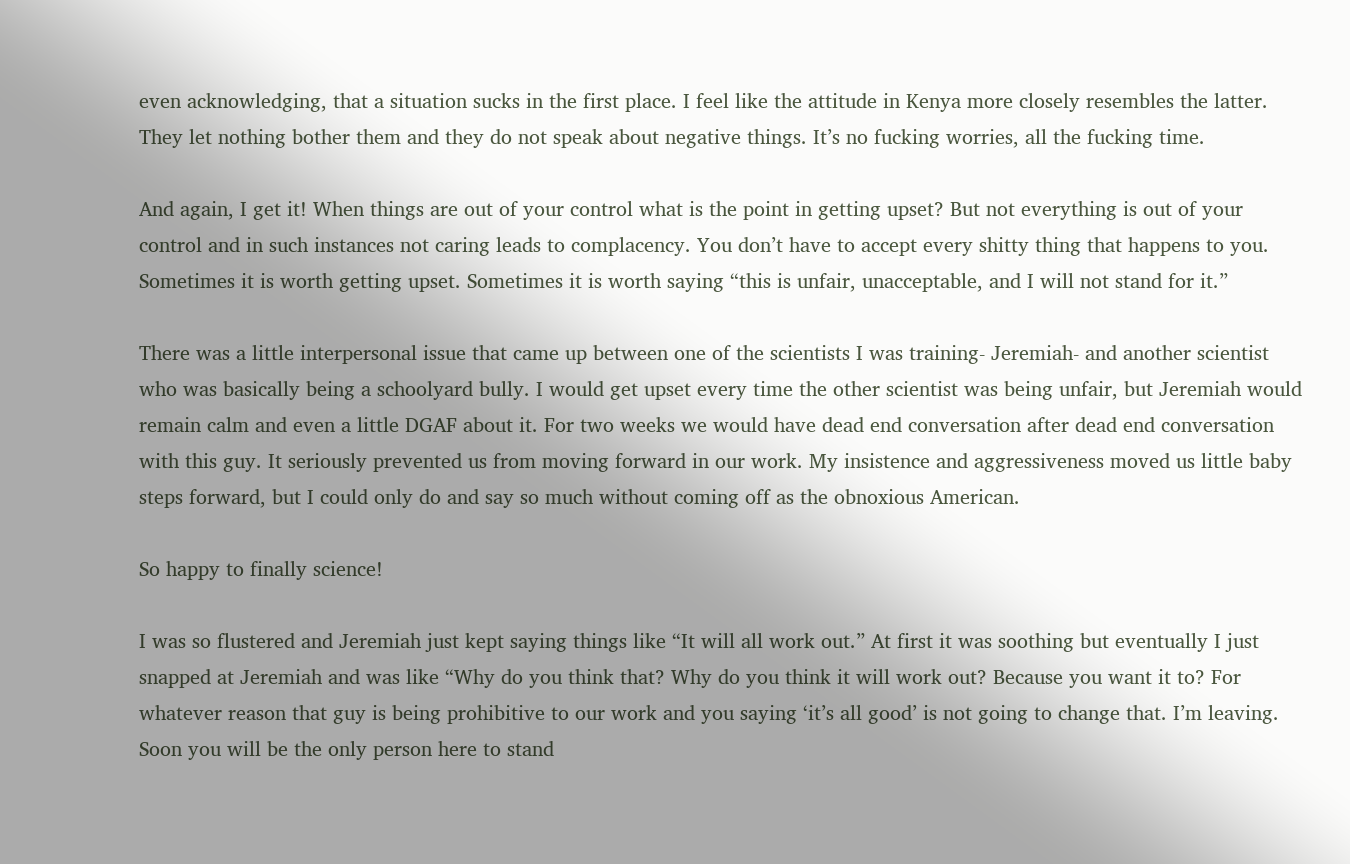even acknowledging, that a situation sucks in the first place. I feel like the attitude in Kenya more closely resembles the latter. They let nothing bother them and they do not speak about negative things. It’s no fucking worries, all the fucking time.

And again, I get it! When things are out of your control what is the point in getting upset? But not everything is out of your control and in such instances not caring leads to complacency. You don’t have to accept every shitty thing that happens to you. Sometimes it is worth getting upset. Sometimes it is worth saying “this is unfair, unacceptable, and I will not stand for it.”

There was a little interpersonal issue that came up between one of the scientists I was training- Jeremiah- and another scientist who was basically being a schoolyard bully. I would get upset every time the other scientist was being unfair, but Jeremiah would remain calm and even a little DGAF about it. For two weeks we would have dead end conversation after dead end conversation with this guy. It seriously prevented us from moving forward in our work. My insistence and aggressiveness moved us little baby steps forward, but I could only do and say so much without coming off as the obnoxious American.

So happy to finally science!

I was so flustered and Jeremiah just kept saying things like “It will all work out.” At first it was soothing but eventually I just snapped at Jeremiah and was like “Why do you think that? Why do you think it will work out? Because you want it to? For whatever reason that guy is being prohibitive to our work and you saying ‘it’s all good’ is not going to change that. I’m leaving. Soon you will be the only person here to stand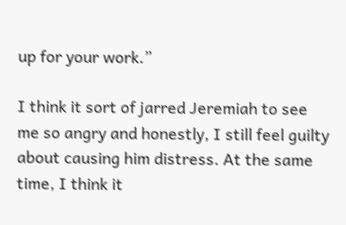up for your work.”

I think it sort of jarred Jeremiah to see me so angry and honestly, I still feel guilty about causing him distress. At the same time, I think it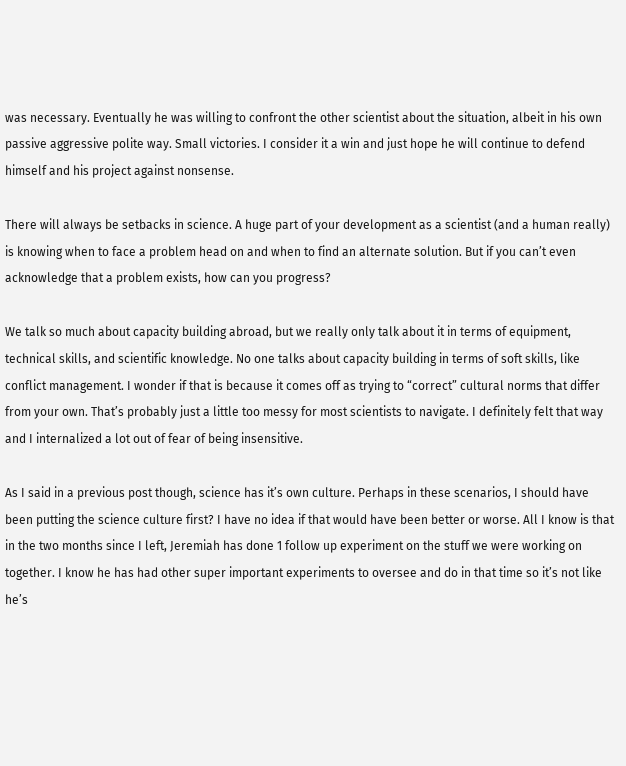was necessary. Eventually he was willing to confront the other scientist about the situation, albeit in his own passive aggressive polite way. Small victories. I consider it a win and just hope he will continue to defend himself and his project against nonsense.

There will always be setbacks in science. A huge part of your development as a scientist (and a human really) is knowing when to face a problem head on and when to find an alternate solution. But if you can’t even acknowledge that a problem exists, how can you progress?

We talk so much about capacity building abroad, but we really only talk about it in terms of equipment, technical skills, and scientific knowledge. No one talks about capacity building in terms of soft skills, like conflict management. I wonder if that is because it comes off as trying to “correct” cultural norms that differ from your own. That’s probably just a little too messy for most scientists to navigate. I definitely felt that way and I internalized a lot out of fear of being insensitive.

As I said in a previous post though, science has it’s own culture. Perhaps in these scenarios, I should have been putting the science culture first? I have no idea if that would have been better or worse. All I know is that in the two months since I left, Jeremiah has done 1 follow up experiment on the stuff we were working on together. I know he has had other super important experiments to oversee and do in that time so it’s not like he’s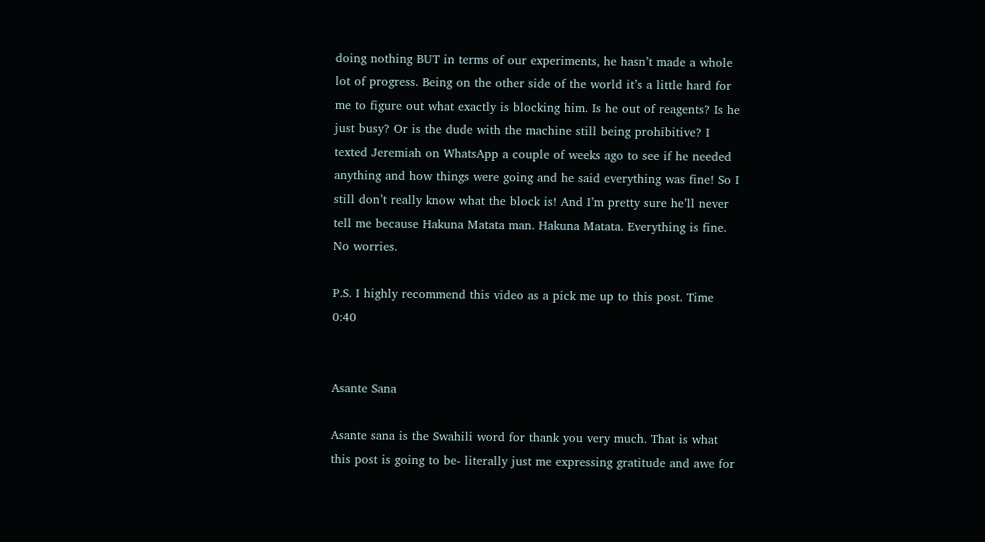doing nothing BUT in terms of our experiments, he hasn’t made a whole lot of progress. Being on the other side of the world it’s a little hard for me to figure out what exactly is blocking him. Is he out of reagents? Is he just busy? Or is the dude with the machine still being prohibitive? I texted Jeremiah on WhatsApp a couple of weeks ago to see if he needed anything and how things were going and he said everything was fine! So I still don’t really know what the block is! And I’m pretty sure he’ll never tell me because Hakuna Matata man. Hakuna Matata. Everything is fine. No worries.

P.S. I highly recommend this video as a pick me up to this post. Time 0:40


Asante Sana

Asante sana is the Swahili word for thank you very much. That is what this post is going to be- literally just me expressing gratitude and awe for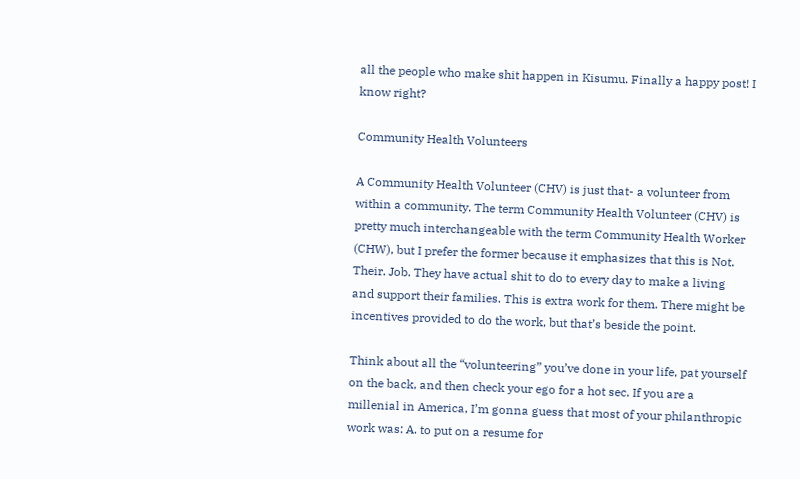all the people who make shit happen in Kisumu. Finally a happy post! I know right?

Community Health Volunteers

A Community Health Volunteer (CHV) is just that- a volunteer from within a community. The term Community Health Volunteer (CHV) is pretty much interchangeable with the term Community Health Worker (CHW), but I prefer the former because it emphasizes that this is Not. Their. Job. They have actual shit to do to every day to make a living and support their families. This is extra work for them. There might be incentives provided to do the work, but that’s beside the point.

Think about all the “volunteering” you’ve done in your life, pat yourself on the back, and then check your ego for a hot sec. If you are a millenial in America, I’m gonna guess that most of your philanthropic work was: A. to put on a resume for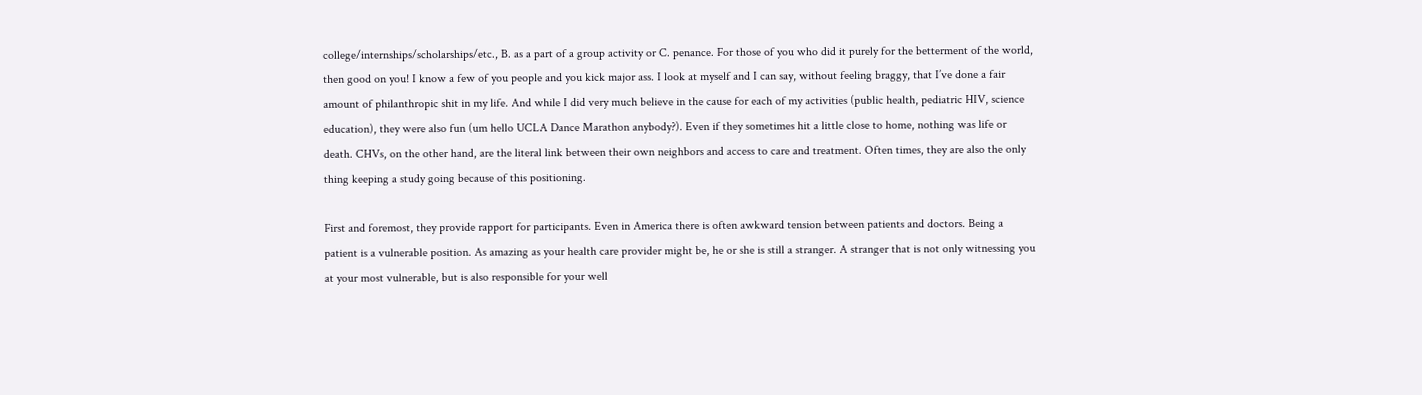college/internships/scholarships/etc., B. as a part of a group activity or C. penance. For those of you who did it purely for the betterment of the world, then good on you! I know a few of you people and you kick major ass. I look at myself and I can say, without feeling braggy, that I’ve done a fair amount of philanthropic shit in my life. And while I did very much believe in the cause for each of my activities (public health, pediatric HIV, science education), they were also fun (um hello UCLA Dance Marathon anybody?). Even if they sometimes hit a little close to home, nothing was life or death. CHVs, on the other hand, are the literal link between their own neighbors and access to care and treatment. Often times, they are also the only thing keeping a study going because of this positioning.

First and foremost, they provide rapport for participants. Even in America there is often awkward tension between patients and doctors. Being a patient is a vulnerable position. As amazing as your health care provider might be, he or she is still a stranger. A stranger that is not only witnessing you at your most vulnerable, but is also responsible for your well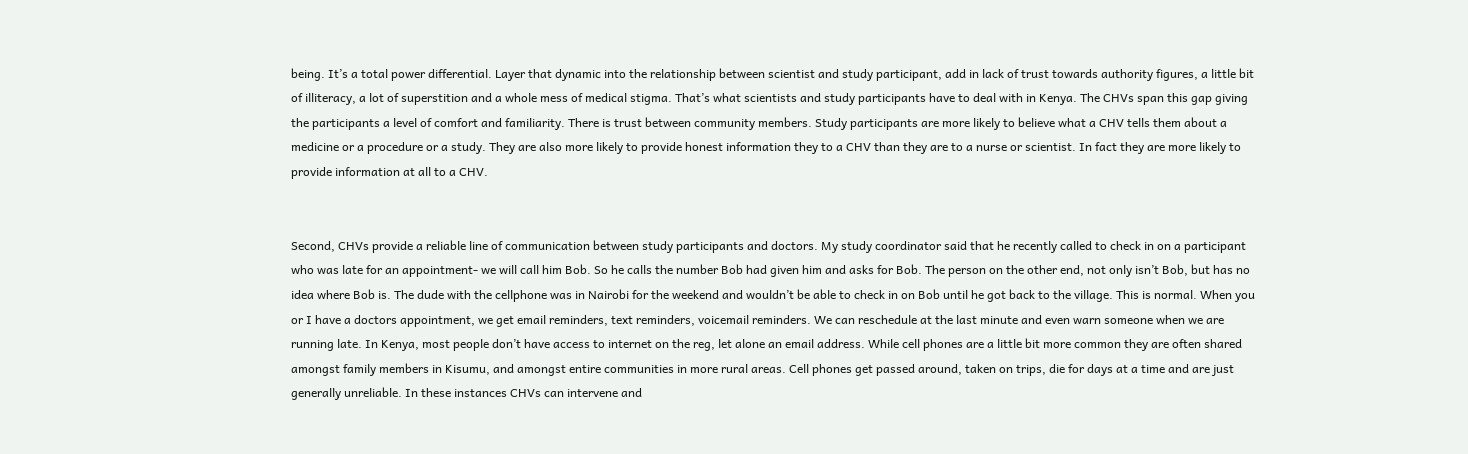being. It’s a total power differential. Layer that dynamic into the relationship between scientist and study participant, add in lack of trust towards authority figures, a little bit of illiteracy, a lot of superstition and a whole mess of medical stigma. That’s what scientists and study participants have to deal with in Kenya. The CHVs span this gap giving the participants a level of comfort and familiarity. There is trust between community members. Study participants are more likely to believe what a CHV tells them about a medicine or a procedure or a study. They are also more likely to provide honest information they to a CHV than they are to a nurse or scientist. In fact they are more likely to provide information at all to a CHV.


Second, CHVs provide a reliable line of communication between study participants and doctors. My study coordinator said that he recently called to check in on a participant who was late for an appointment- we will call him Bob. So he calls the number Bob had given him and asks for Bob. The person on the other end, not only isn’t Bob, but has no idea where Bob is. The dude with the cellphone was in Nairobi for the weekend and wouldn’t be able to check in on Bob until he got back to the village. This is normal. When you or I have a doctors appointment, we get email reminders, text reminders, voicemail reminders. We can reschedule at the last minute and even warn someone when we are running late. In Kenya, most people don’t have access to internet on the reg, let alone an email address. While cell phones are a little bit more common they are often shared amongst family members in Kisumu, and amongst entire communities in more rural areas. Cell phones get passed around, taken on trips, die for days at a time and are just generally unreliable. In these instances CHVs can intervene and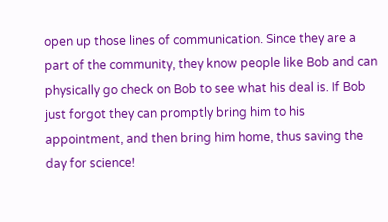open up those lines of communication. Since they are a part of the community, they know people like Bob and can physically go check on Bob to see what his deal is. If Bob just forgot they can promptly bring him to his appointment, and then bring him home, thus saving the day for science!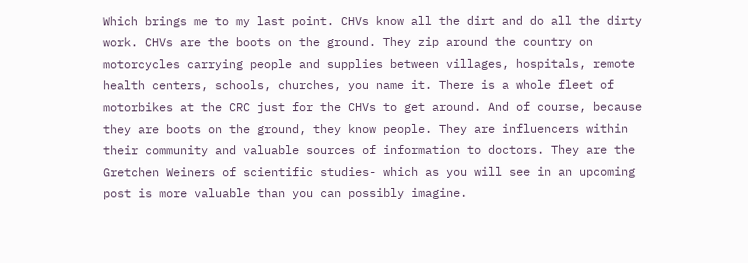Which brings me to my last point. CHVs know all the dirt and do all the dirty work. CHVs are the boots on the ground. They zip around the country on motorcycles carrying people and supplies between villages, hospitals, remote health centers, schools, churches, you name it. There is a whole fleet of motorbikes at the CRC just for the CHVs to get around. And of course, because they are boots on the ground, they know people. They are influencers within their community and valuable sources of information to doctors. They are the Gretchen Weiners of scientific studies- which as you will see in an upcoming post is more valuable than you can possibly imagine.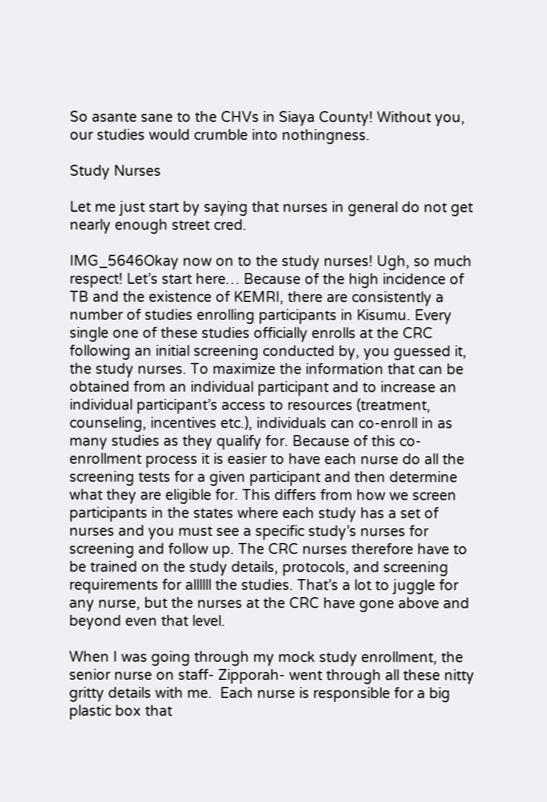So asante sane to the CHVs in Siaya County! Without you, our studies would crumble into nothingness.

Study Nurses

Let me just start by saying that nurses in general do not get nearly enough street cred.

IMG_5646Okay now on to the study nurses! Ugh, so much respect! Let’s start here… Because of the high incidence of TB and the existence of KEMRI, there are consistently a number of studies enrolling participants in Kisumu. Every single one of these studies officially enrolls at the CRC following an initial screening conducted by, you guessed it, the study nurses. To maximize the information that can be obtained from an individual participant and to increase an individual participant’s access to resources (treatment, counseling, incentives etc.), individuals can co-enroll in as many studies as they qualify for. Because of this co-enrollment process it is easier to have each nurse do all the screening tests for a given participant and then determine what they are eligible for. This differs from how we screen participants in the states where each study has a set of nurses and you must see a specific study’s nurses for screening and follow up. The CRC nurses therefore have to be trained on the study details, protocols, and screening requirements for allllll the studies. That’s a lot to juggle for any nurse, but the nurses at the CRC have gone above and beyond even that level.

When I was going through my mock study enrollment, the senior nurse on staff- Zipporah- went through all these nitty gritty details with me.  Each nurse is responsible for a big plastic box that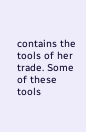contains the tools of her trade. Some of these tools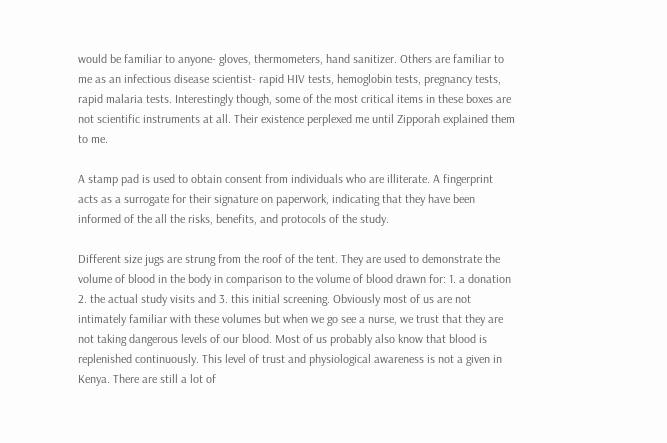would be familiar to anyone- gloves, thermometers, hand sanitizer. Others are familiar to me as an infectious disease scientist- rapid HIV tests, hemoglobin tests, pregnancy tests, rapid malaria tests. Interestingly though, some of the most critical items in these boxes are not scientific instruments at all. Their existence perplexed me until Zipporah explained them to me.

A stamp pad is used to obtain consent from individuals who are illiterate. A fingerprint acts as a surrogate for their signature on paperwork, indicating that they have been informed of the all the risks, benefits, and protocols of the study.

Different size jugs are strung from the roof of the tent. They are used to demonstrate the volume of blood in the body in comparison to the volume of blood drawn for: 1. a donation 2. the actual study visits and 3. this initial screening. Obviously most of us are not intimately familiar with these volumes but when we go see a nurse, we trust that they are not taking dangerous levels of our blood. Most of us probably also know that blood is replenished continuously. This level of trust and physiological awareness is not a given in Kenya. There are still a lot of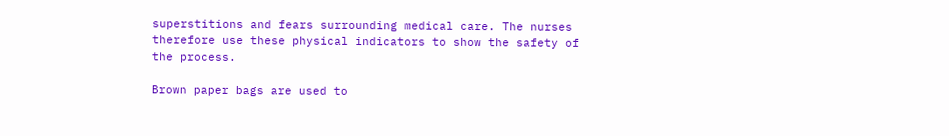superstitions and fears surrounding medical care. The nurses therefore use these physical indicators to show the safety of the process.

Brown paper bags are used to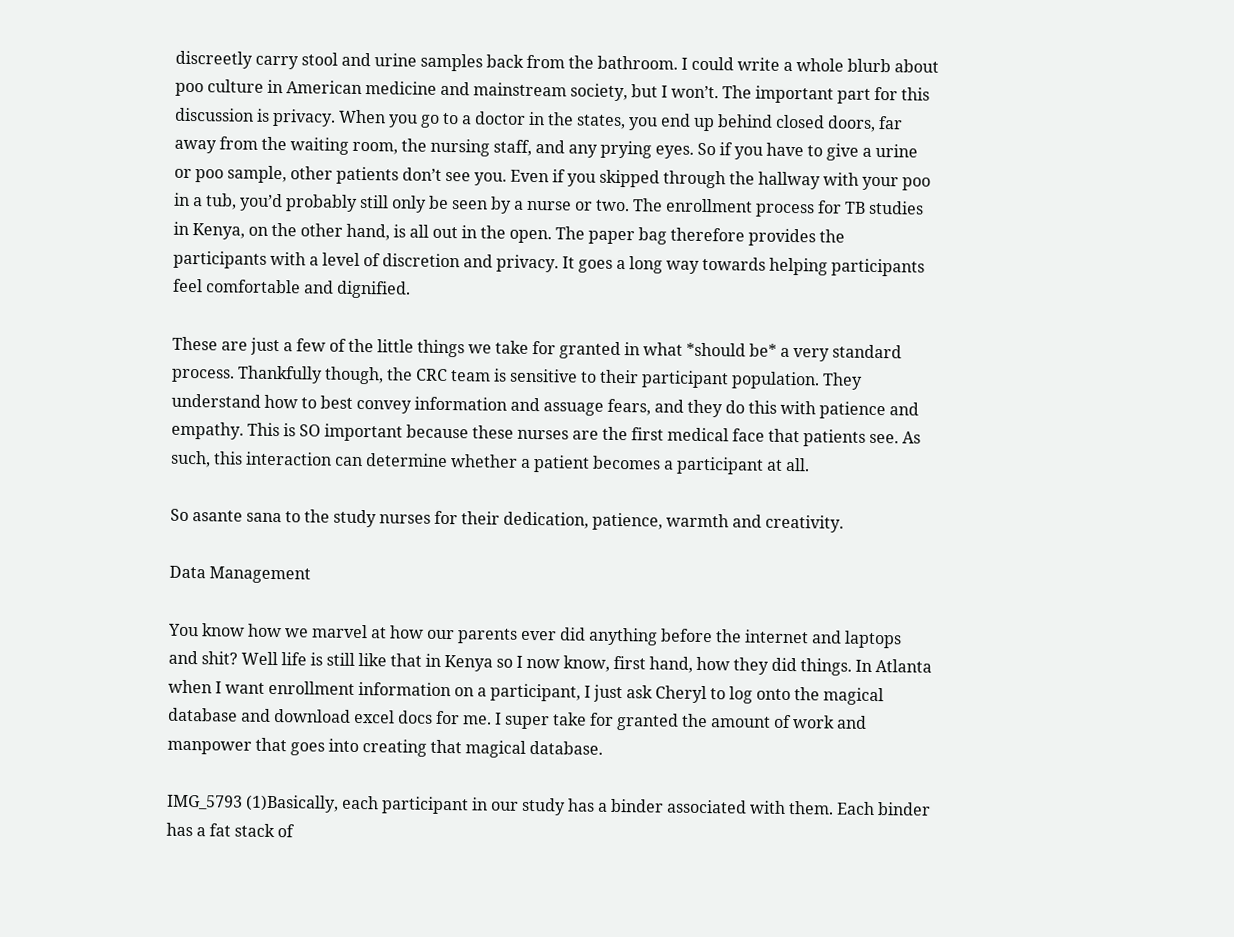discreetly carry stool and urine samples back from the bathroom. I could write a whole blurb about poo culture in American medicine and mainstream society, but I won’t. The important part for this discussion is privacy. When you go to a doctor in the states, you end up behind closed doors, far away from the waiting room, the nursing staff, and any prying eyes. So if you have to give a urine or poo sample, other patients don’t see you. Even if you skipped through the hallway with your poo in a tub, you’d probably still only be seen by a nurse or two. The enrollment process for TB studies in Kenya, on the other hand, is all out in the open. The paper bag therefore provides the participants with a level of discretion and privacy. It goes a long way towards helping participants feel comfortable and dignified.

These are just a few of the little things we take for granted in what *should be* a very standard process. Thankfully though, the CRC team is sensitive to their participant population. They understand how to best convey information and assuage fears, and they do this with patience and empathy. This is SO important because these nurses are the first medical face that patients see. As such, this interaction can determine whether a patient becomes a participant at all.

So asante sana to the study nurses for their dedication, patience, warmth and creativity.

Data Management

You know how we marvel at how our parents ever did anything before the internet and laptops and shit? Well life is still like that in Kenya so I now know, first hand, how they did things. In Atlanta when I want enrollment information on a participant, I just ask Cheryl to log onto the magical database and download excel docs for me. I super take for granted the amount of work and manpower that goes into creating that magical database.

IMG_5793 (1)Basically, each participant in our study has a binder associated with them. Each binder has a fat stack of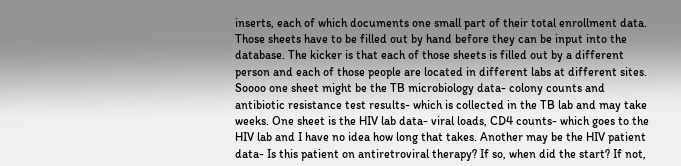inserts, each of which documents one small part of their total enrollment data. Those sheets have to be filled out by hand before they can be input into the database. The kicker is that each of those sheets is filled out by a different person and each of those people are located in different labs at different sites. Soooo one sheet might be the TB microbiology data- colony counts and antibiotic resistance test results- which is collected in the TB lab and may take weeks. One sheet is the HIV lab data- viral loads, CD4 counts- which goes to the HIV lab and I have no idea how long that takes. Another may be the HIV patient data- Is this patient on antiretroviral therapy? If so, when did the start? If not,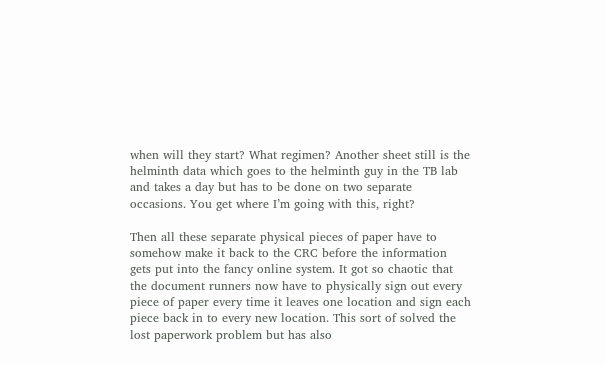when will they start? What regimen? Another sheet still is the helminth data which goes to the helminth guy in the TB lab and takes a day but has to be done on two separate occasions. You get where I’m going with this, right?

Then all these separate physical pieces of paper have to somehow make it back to the CRC before the information gets put into the fancy online system. It got so chaotic that the document runners now have to physically sign out every piece of paper every time it leaves one location and sign each piece back in to every new location. This sort of solved the lost paperwork problem but has also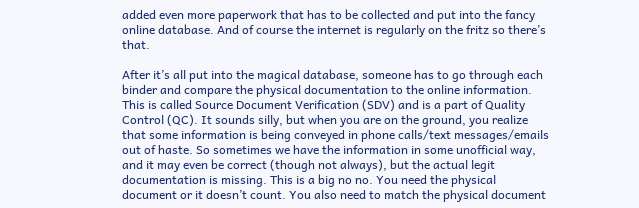added even more paperwork that has to be collected and put into the fancy online database. And of course the internet is regularly on the fritz so there’s that.

After it’s all put into the magical database, someone has to go through each binder and compare the physical documentation to the online information. This is called Source Document Verification (SDV) and is a part of Quality Control (QC). It sounds silly, but when you are on the ground, you realize that some information is being conveyed in phone calls/text messages/emails out of haste. So sometimes we have the information in some unofficial way, and it may even be correct (though not always), but the actual legit documentation is missing. This is a big no no. You need the physical document or it doesn’t count. You also need to match the physical document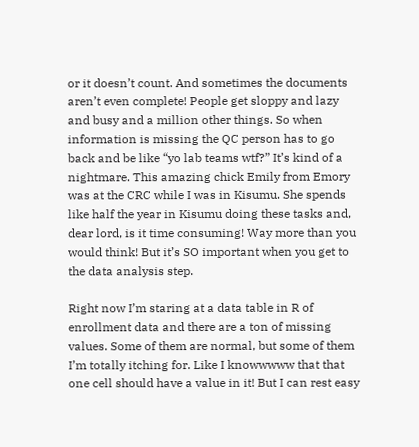or it doesn’t count. And sometimes the documents aren’t even complete! People get sloppy and lazy and busy and a million other things. So when information is missing the QC person has to go back and be like “yo lab teams wtf?” It’s kind of a nightmare. This amazing chick Emily from Emory was at the CRC while I was in Kisumu. She spends like half the year in Kisumu doing these tasks and, dear lord, is it time consuming! Way more than you would think! But it’s SO important when you get to the data analysis step.

Right now I’m staring at a data table in R of enrollment data and there are a ton of missing values. Some of them are normal, but some of them I’m totally itching for. Like I knowwwww that that one cell should have a value in it! But I can rest easy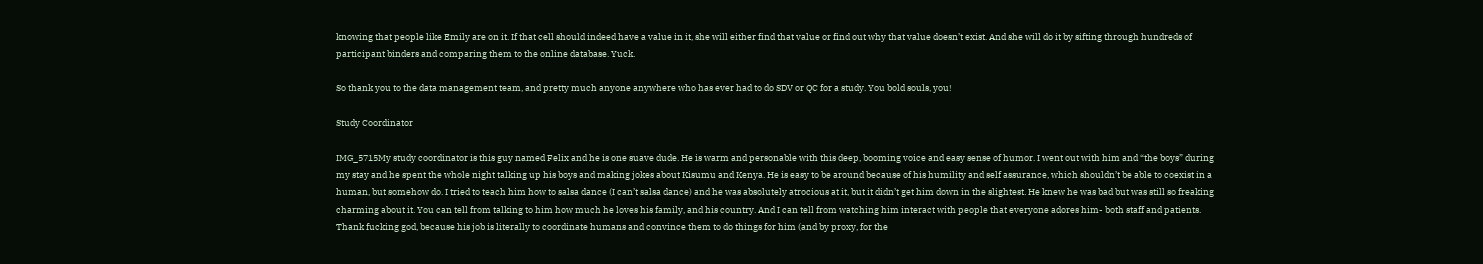knowing that people like Emily are on it. If that cell should indeed have a value in it, she will either find that value or find out why that value doesn’t exist. And she will do it by sifting through hundreds of participant binders and comparing them to the online database. Yuck.

So thank you to the data management team, and pretty much anyone anywhere who has ever had to do SDV or QC for a study. You bold souls, you!

Study Coordinator

IMG_5715My study coordinator is this guy named Felix and he is one suave dude. He is warm and personable with this deep, booming voice and easy sense of humor. I went out with him and “the boys” during my stay and he spent the whole night talking up his boys and making jokes about Kisumu and Kenya. He is easy to be around because of his humility and self assurance, which shouldn’t be able to coexist in a human, but somehow do. I tried to teach him how to salsa dance (I can’t salsa dance) and he was absolutely atrocious at it, but it didn’t get him down in the slightest. He knew he was bad but was still so freaking charming about it. You can tell from talking to him how much he loves his family, and his country. And I can tell from watching him interact with people that everyone adores him- both staff and patients. Thank fucking god, because his job is literally to coordinate humans and convince them to do things for him (and by proxy, for the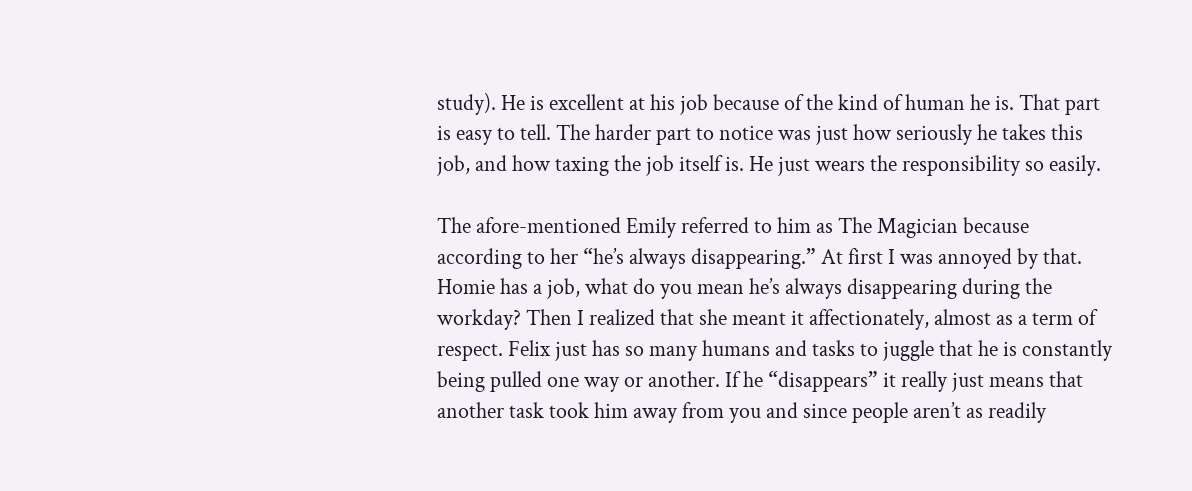study). He is excellent at his job because of the kind of human he is. That part is easy to tell. The harder part to notice was just how seriously he takes this job, and how taxing the job itself is. He just wears the responsibility so easily.

The afore-mentioned Emily referred to him as The Magician because according to her “he’s always disappearing.” At first I was annoyed by that. Homie has a job, what do you mean he’s always disappearing during the workday? Then I realized that she meant it affectionately, almost as a term of respect. Felix just has so many humans and tasks to juggle that he is constantly being pulled one way or another. If he “disappears” it really just means that another task took him away from you and since people aren’t as readily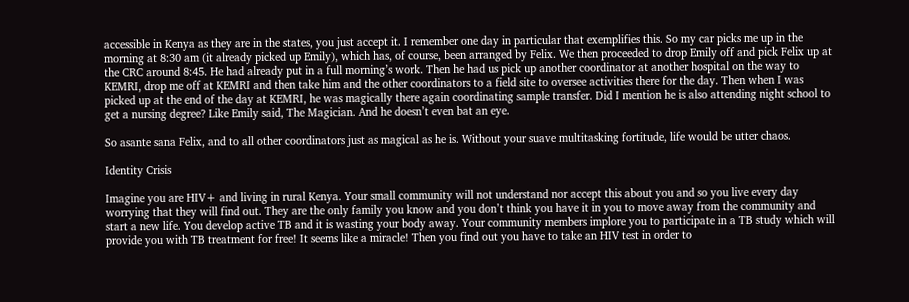accessible in Kenya as they are in the states, you just accept it. I remember one day in particular that exemplifies this. So my car picks me up in the morning at 8:30 am (it already picked up Emily), which has, of course, been arranged by Felix. We then proceeded to drop Emily off and pick Felix up at the CRC around 8:45. He had already put in a full morning’s work. Then he had us pick up another coordinator at another hospital on the way to KEMRI, drop me off at KEMRI and then take him and the other coordinators to a field site to oversee activities there for the day. Then when I was picked up at the end of the day at KEMRI, he was magically there again coordinating sample transfer. Did I mention he is also attending night school to get a nursing degree? Like Emily said, The Magician. And he doesn’t even bat an eye.

So asante sana Felix, and to all other coordinators just as magical as he is. Without your suave multitasking fortitude, life would be utter chaos.

Identity Crisis

Imagine you are HIV+ and living in rural Kenya. Your small community will not understand nor accept this about you and so you live every day worrying that they will find out. They are the only family you know and you don’t think you have it in you to move away from the community and start a new life. You develop active TB and it is wasting your body away. Your community members implore you to participate in a TB study which will provide you with TB treatment for free! It seems like a miracle! Then you find out you have to take an HIV test in order to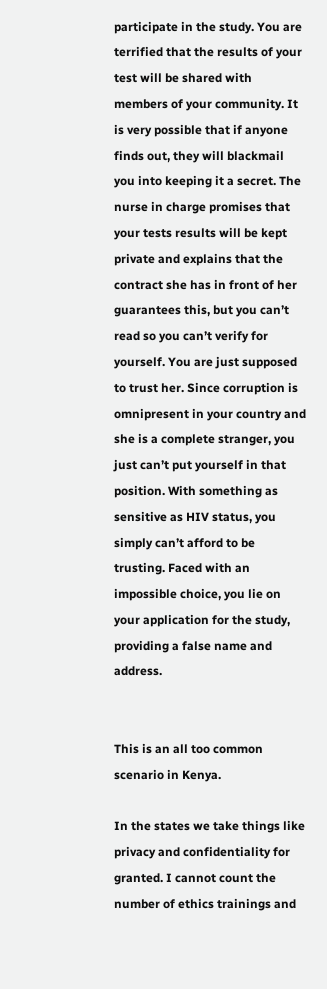participate in the study. You are terrified that the results of your test will be shared with members of your community. It is very possible that if anyone finds out, they will blackmail you into keeping it a secret. The nurse in charge promises that your tests results will be kept private and explains that the contract she has in front of her guarantees this, but you can’t read so you can’t verify for yourself. You are just supposed to trust her. Since corruption is omnipresent in your country and she is a complete stranger, you just can’t put yourself in that position. With something as sensitive as HIV status, you simply can’t afford to be trusting. Faced with an impossible choice, you lie on your application for the study, providing a false name and address.


This is an all too common scenario in Kenya.

In the states we take things like privacy and confidentiality for granted. I cannot count the number of ethics trainings and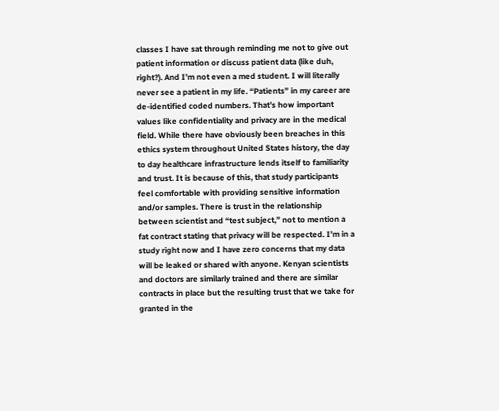classes I have sat through reminding me not to give out patient information or discuss patient data (like duh, right?). And I’m not even a med student. I will literally never see a patient in my life. “Patients” in my career are de-identified coded numbers. That’s how important values like confidentiality and privacy are in the medical field. While there have obviously been breaches in this ethics system throughout United States history, the day to day healthcare infrastructure lends itself to familiarity and trust. It is because of this, that study participants feel comfortable with providing sensitive information and/or samples. There is trust in the relationship between scientist and “test subject,” not to mention a fat contract stating that privacy will be respected. I’m in a study right now and I have zero concerns that my data will be leaked or shared with anyone. Kenyan scientists and doctors are similarly trained and there are similar contracts in place but the resulting trust that we take for granted in the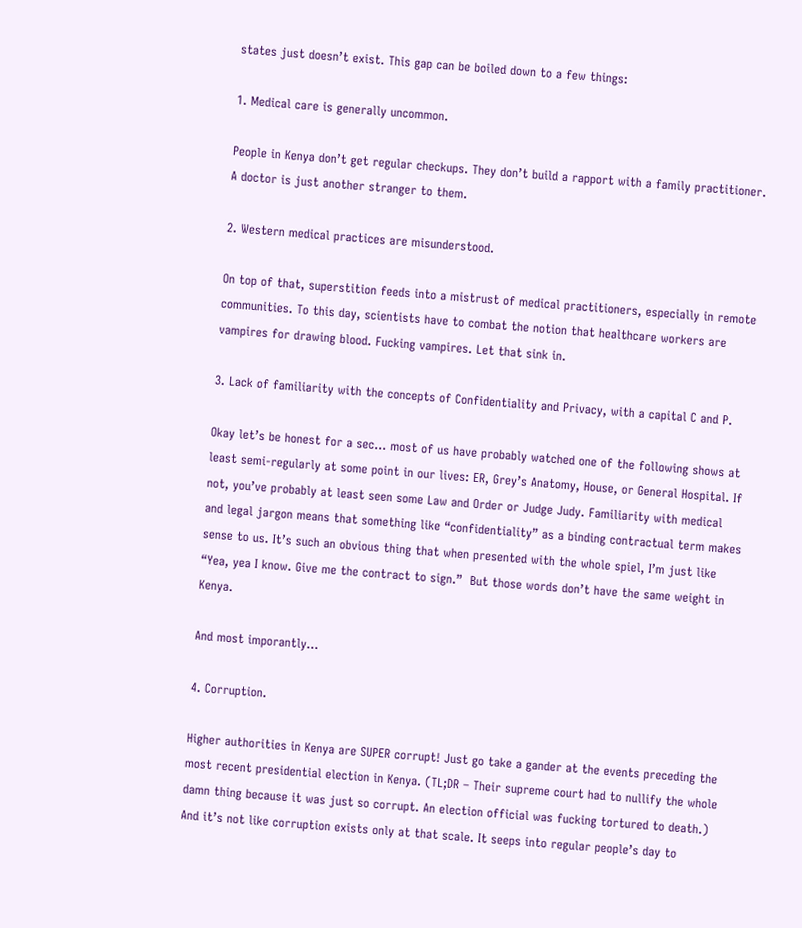states just doesn’t exist. This gap can be boiled down to a few things:

1. Medical care is generally uncommon.

People in Kenya don’t get regular checkups. They don’t build a rapport with a family practitioner. A doctor is just another stranger to them.

2. Western medical practices are misunderstood.

On top of that, superstition feeds into a mistrust of medical practitioners, especially in remote communities. To this day, scientists have to combat the notion that healthcare workers are vampires for drawing blood. Fucking vampires. Let that sink in.

3. Lack of familiarity with the concepts of Confidentiality and Privacy, with a capital C and P.

Okay let’s be honest for a sec… most of us have probably watched one of the following shows at least semi-regularly at some point in our lives: ER, Grey’s Anatomy, House, or General Hospital. If not, you’ve probably at least seen some Law and Order or Judge Judy. Familiarity with medical and legal jargon means that something like “confidentiality” as a binding contractual term makes sense to us. It’s such an obvious thing that when presented with the whole spiel, I’m just like “Yea, yea I know. Give me the contract to sign.”  But those words don’t have the same weight in Kenya.

And most imporantly…

4. Corruption.

Higher authorities in Kenya are SUPER corrupt! Just go take a gander at the events preceding the most recent presidential election in Kenya. (TL;DR – Their supreme court had to nullify the whole damn thing because it was just so corrupt. An election official was fucking tortured to death.) And it’s not like corruption exists only at that scale. It seeps into regular people’s day to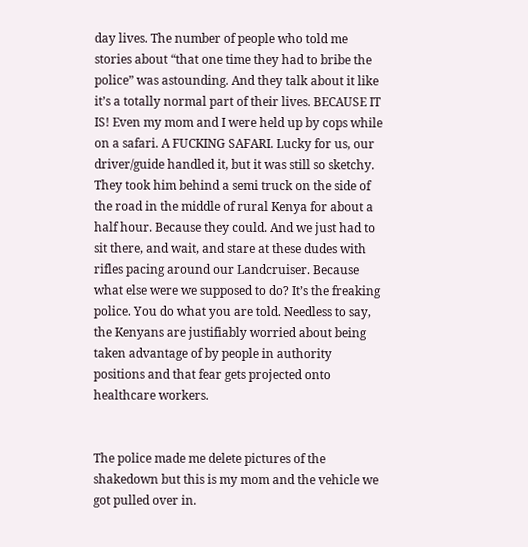day lives. The number of people who told me stories about “that one time they had to bribe the police” was astounding. And they talk about it like it’s a totally normal part of their lives. BECAUSE IT IS! Even my mom and I were held up by cops while on a safari. A FUCKING SAFARI. Lucky for us, our driver/guide handled it, but it was still so sketchy. They took him behind a semi truck on the side of the road in the middle of rural Kenya for about a half hour. Because they could. And we just had to sit there, and wait, and stare at these dudes with rifles pacing around our Landcruiser. Because what else were we supposed to do? It’s the freaking police. You do what you are told. Needless to say, the Kenyans are justifiably worried about being taken advantage of by people in authority positions and that fear gets projected onto healthcare workers.


The police made me delete pictures of the shakedown but this is my mom and the vehicle we got pulled over in.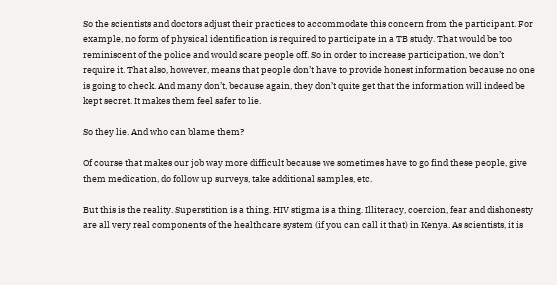So the scientists and doctors adjust their practices to accommodate this concern from the participant. For example, no form of physical identification is required to participate in a TB study. That would be too reminiscent of the police and would scare people off. So in order to increase participation, we don’t require it. That also, however, means that people don’t have to provide honest information because no one is going to check. And many don’t, because again, they don’t quite get that the information will indeed be kept secret. It makes them feel safer to lie.

So they lie. And who can blame them?

Of course that makes our job way more difficult because we sometimes have to go find these people, give them medication, do follow up surveys, take additional samples, etc.

But this is the reality. Superstition is a thing. HIV stigma is a thing. Illiteracy, coercion, fear and dishonesty are all very real components of the healthcare system (if you can call it that) in Kenya. As scientists, it is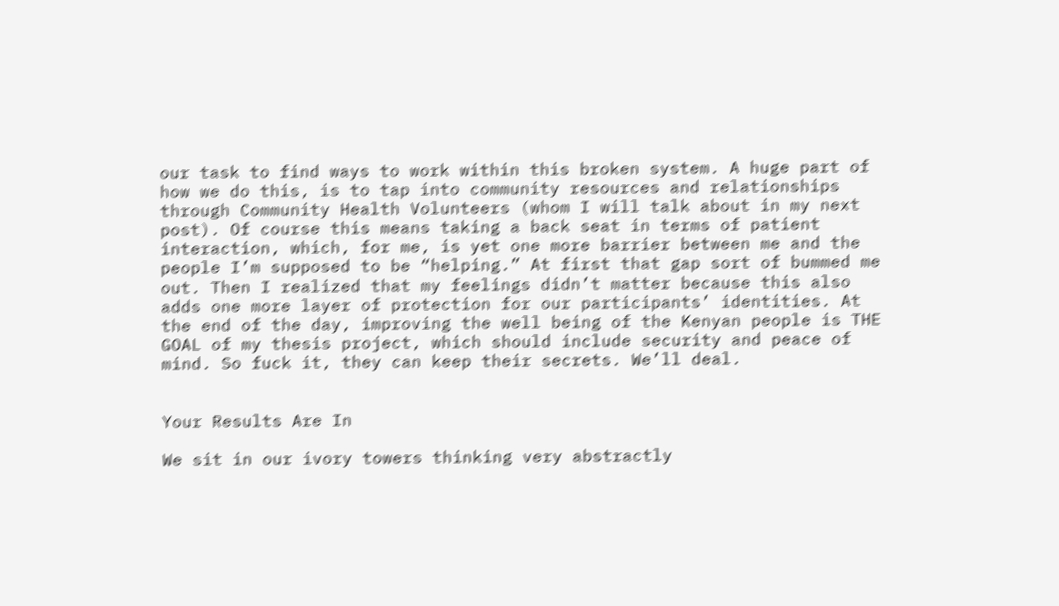our task to find ways to work within this broken system. A huge part of how we do this, is to tap into community resources and relationships through Community Health Volunteers (whom I will talk about in my next post). Of course this means taking a back seat in terms of patient interaction, which, for me, is yet one more barrier between me and the people I’m supposed to be “helping.” At first that gap sort of bummed me out. Then I realized that my feelings didn’t matter because this also adds one more layer of protection for our participants’ identities. At the end of the day, improving the well being of the Kenyan people is THE GOAL of my thesis project, which should include security and peace of mind. So fuck it, they can keep their secrets. We’ll deal.


Your Results Are In

We sit in our ivory towers thinking very abstractly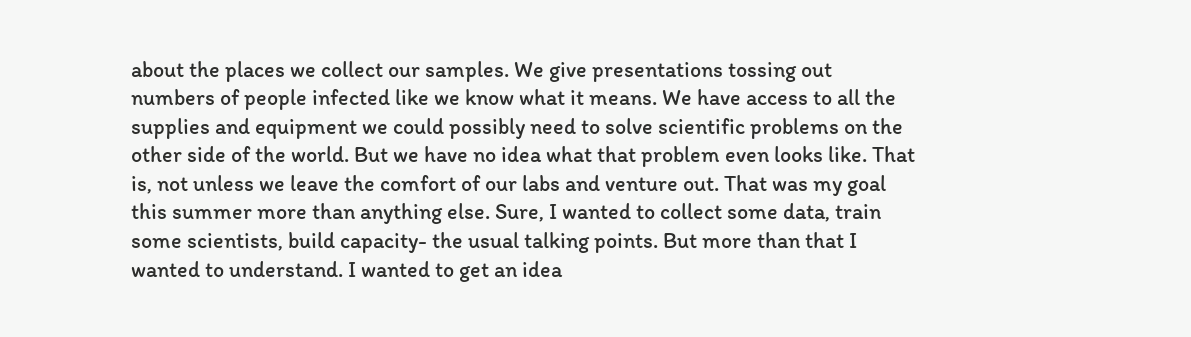about the places we collect our samples. We give presentations tossing out numbers of people infected like we know what it means. We have access to all the supplies and equipment we could possibly need to solve scientific problems on the other side of the world. But we have no idea what that problem even looks like. That is, not unless we leave the comfort of our labs and venture out. That was my goal this summer more than anything else. Sure, I wanted to collect some data, train some scientists, build capacity- the usual talking points. But more than that I wanted to understand. I wanted to get an idea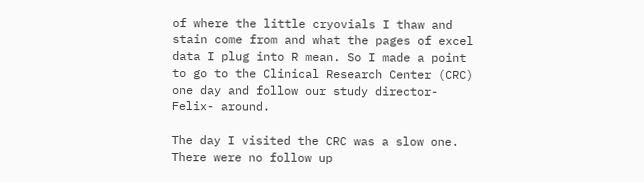of where the little cryovials I thaw and stain come from and what the pages of excel data I plug into R mean. So I made a point to go to the Clinical Research Center (CRC) one day and follow our study director- Felix- around.

The day I visited the CRC was a slow one. There were no follow up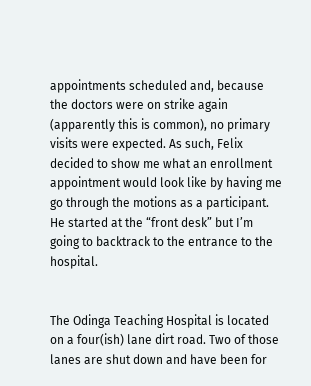appointments scheduled and, because the doctors were on strike again (apparently this is common), no primary visits were expected. As such, Felix decided to show me what an enrollment appointment would look like by having me go through the motions as a participant. He started at the “front desk” but I’m going to backtrack to the entrance to the hospital.


The Odinga Teaching Hospital is located on a four(ish) lane dirt road. Two of those lanes are shut down and have been for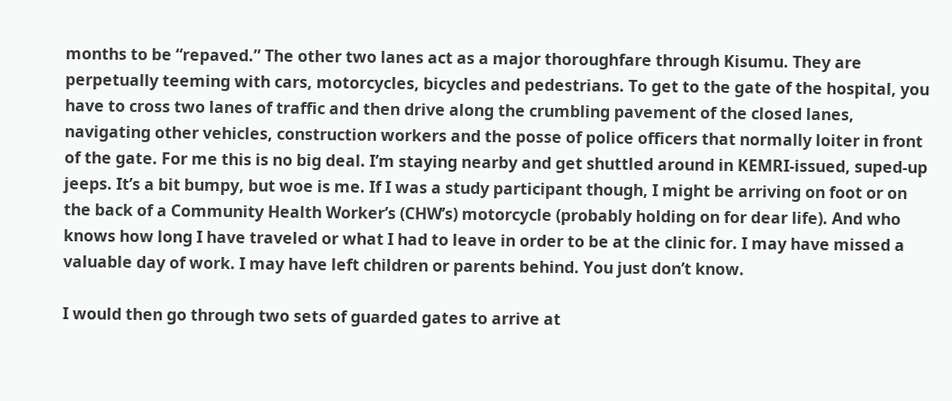months to be “repaved.” The other two lanes act as a major thoroughfare through Kisumu. They are perpetually teeming with cars, motorcycles, bicycles and pedestrians. To get to the gate of the hospital, you have to cross two lanes of traffic and then drive along the crumbling pavement of the closed lanes, navigating other vehicles, construction workers and the posse of police officers that normally loiter in front of the gate. For me this is no big deal. I’m staying nearby and get shuttled around in KEMRI-issued, suped-up jeeps. It’s a bit bumpy, but woe is me. If I was a study participant though, I might be arriving on foot or on the back of a Community Health Worker’s (CHW’s) motorcycle (probably holding on for dear life). And who knows how long I have traveled or what I had to leave in order to be at the clinic for. I may have missed a valuable day of work. I may have left children or parents behind. You just don’t know.

I would then go through two sets of guarded gates to arrive at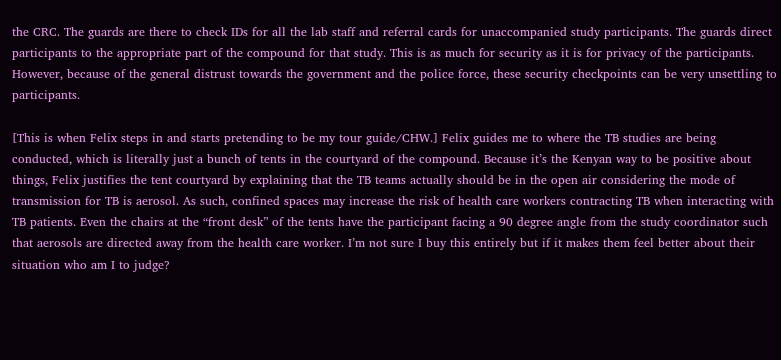the CRC. The guards are there to check IDs for all the lab staff and referral cards for unaccompanied study participants. The guards direct participants to the appropriate part of the compound for that study. This is as much for security as it is for privacy of the participants. However, because of the general distrust towards the government and the police force, these security checkpoints can be very unsettling to participants.

[This is when Felix steps in and starts pretending to be my tour guide/CHW.] Felix guides me to where the TB studies are being conducted, which is literally just a bunch of tents in the courtyard of the compound. Because it’s the Kenyan way to be positive about things, Felix justifies the tent courtyard by explaining that the TB teams actually should be in the open air considering the mode of transmission for TB is aerosol. As such, confined spaces may increase the risk of health care workers contracting TB when interacting with TB patients. Even the chairs at the “front desk” of the tents have the participant facing a 90 degree angle from the study coordinator such that aerosols are directed away from the health care worker. I’m not sure I buy this entirely but if it makes them feel better about their situation who am I to judge?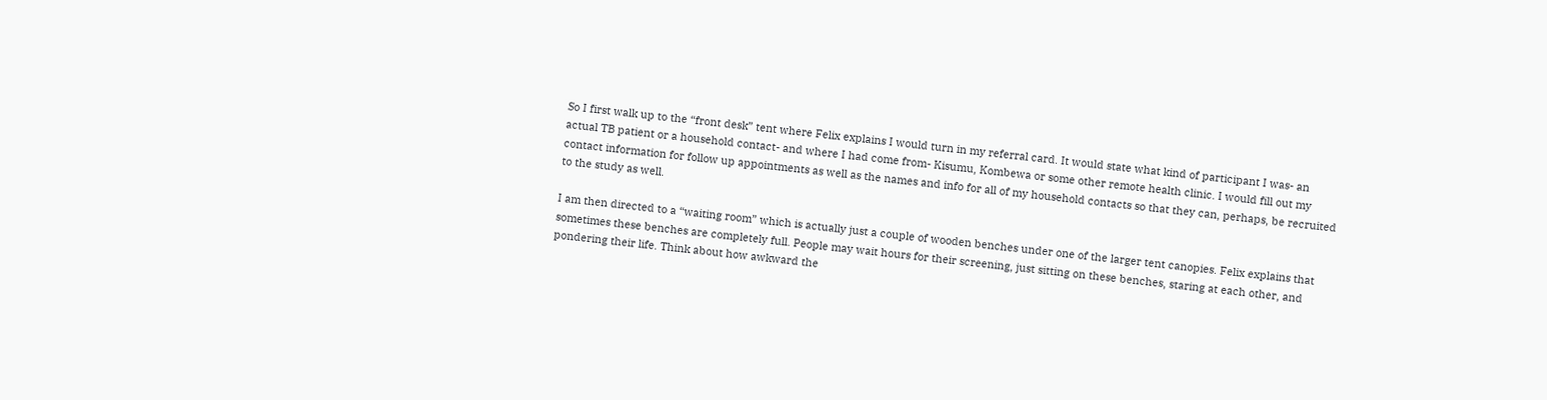So I first walk up to the “front desk” tent where Felix explains I would turn in my referral card. It would state what kind of participant I was- an actual TB patient or a household contact- and where I had come from- Kisumu, Kombewa or some other remote health clinic. I would fill out my contact information for follow up appointments as well as the names and info for all of my household contacts so that they can, perhaps, be recruited to the study as well.

I am then directed to a “waiting room” which is actually just a couple of wooden benches under one of the larger tent canopies. Felix explains that sometimes these benches are completely full. People may wait hours for their screening, just sitting on these benches, staring at each other, and pondering their life. Think about how awkward the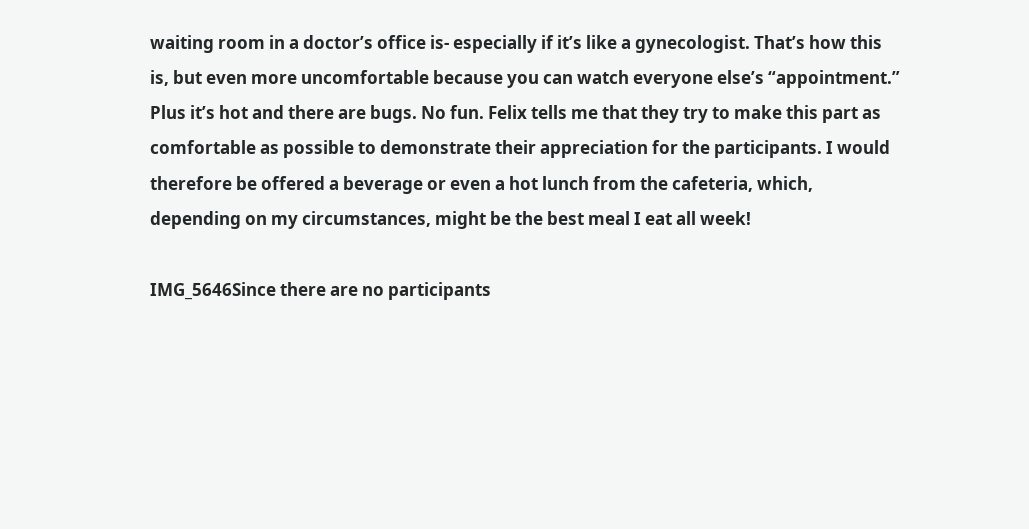waiting room in a doctor’s office is- especially if it’s like a gynecologist. That’s how this is, but even more uncomfortable because you can watch everyone else’s “appointment.” Plus it’s hot and there are bugs. No fun. Felix tells me that they try to make this part as comfortable as possible to demonstrate their appreciation for the participants. I would therefore be offered a beverage or even a hot lunch from the cafeteria, which, depending on my circumstances, might be the best meal I eat all week!

IMG_5646Since there are no participants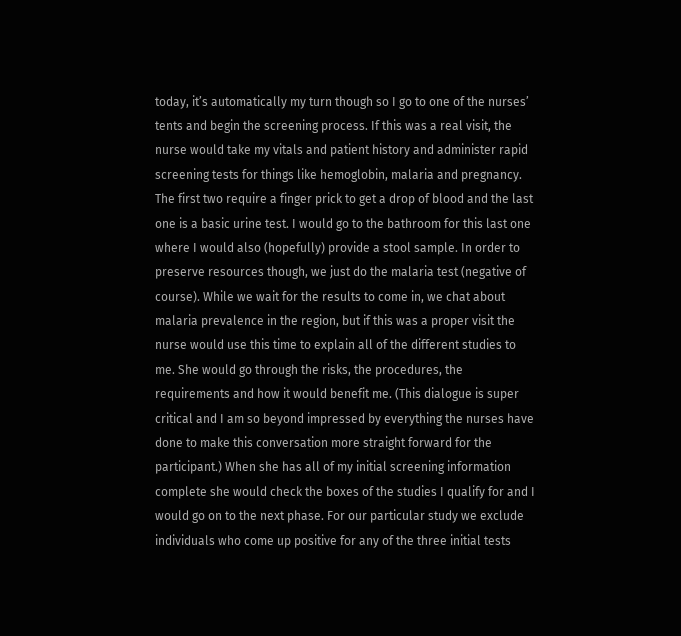today, it’s automatically my turn though so I go to one of the nurses’ tents and begin the screening process. If this was a real visit, the nurse would take my vitals and patient history and administer rapid screening tests for things like hemoglobin, malaria and pregnancy. The first two require a finger prick to get a drop of blood and the last one is a basic urine test. I would go to the bathroom for this last one where I would also (hopefully) provide a stool sample. In order to preserve resources though, we just do the malaria test (negative of course). While we wait for the results to come in, we chat about malaria prevalence in the region, but if this was a proper visit the nurse would use this time to explain all of the different studies to me. She would go through the risks, the procedures, the requirements and how it would benefit me. (This dialogue is super critical and I am so beyond impressed by everything the nurses have done to make this conversation more straight forward for the participant.) When she has all of my initial screening information complete she would check the boxes of the studies I qualify for and I would go on to the next phase. For our particular study we exclude individuals who come up positive for any of the three initial tests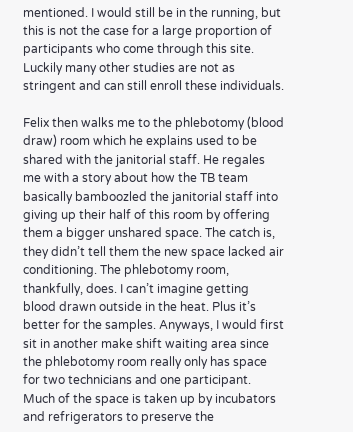mentioned. I would still be in the running, but this is not the case for a large proportion of participants who come through this site. Luckily many other studies are not as stringent and can still enroll these individuals.

Felix then walks me to the phlebotomy (blood draw) room which he explains used to be shared with the janitorial staff. He regales me with a story about how the TB team basically bamboozled the janitorial staff into giving up their half of this room by offering them a bigger unshared space. The catch is, they didn’t tell them the new space lacked air conditioning. The phlebotomy room, thankfully, does. I can’t imagine getting blood drawn outside in the heat. Plus it’s better for the samples. Anyways, I would first sit in another make shift waiting area since the phlebotomy room really only has space for two technicians and one participant. Much of the space is taken up by incubators and refrigerators to preserve the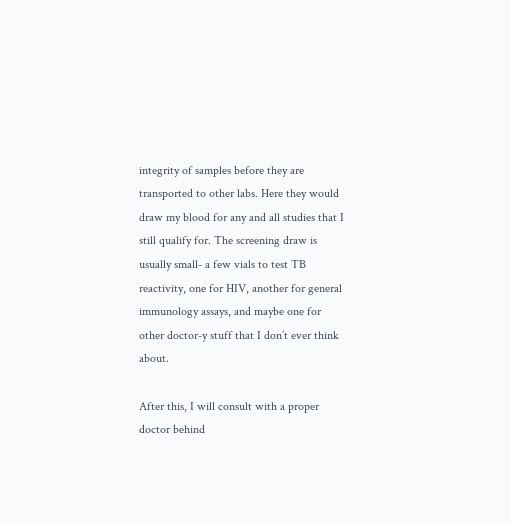integrity of samples before they are transported to other labs. Here they would draw my blood for any and all studies that I still qualify for. The screening draw is usually small- a few vials to test TB reactivity, one for HIV, another for general immunology assays, and maybe one for other doctor-y stuff that I don’t ever think about.

After this, I will consult with a proper doctor behind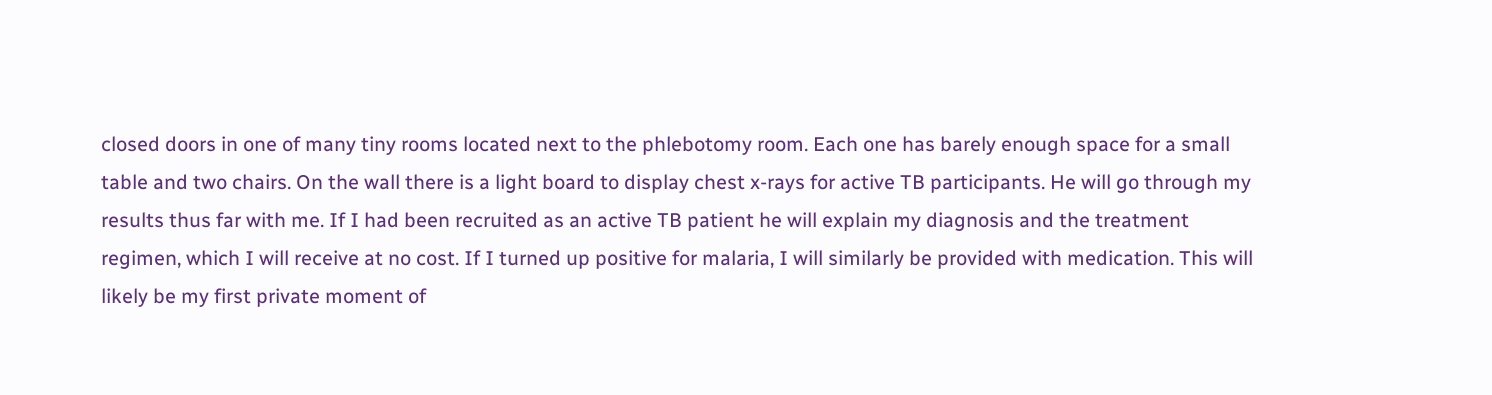closed doors in one of many tiny rooms located next to the phlebotomy room. Each one has barely enough space for a small table and two chairs. On the wall there is a light board to display chest x-rays for active TB participants. He will go through my results thus far with me. If I had been recruited as an active TB patient he will explain my diagnosis and the treatment regimen, which I will receive at no cost. If I turned up positive for malaria, I will similarly be provided with medication. This will likely be my first private moment of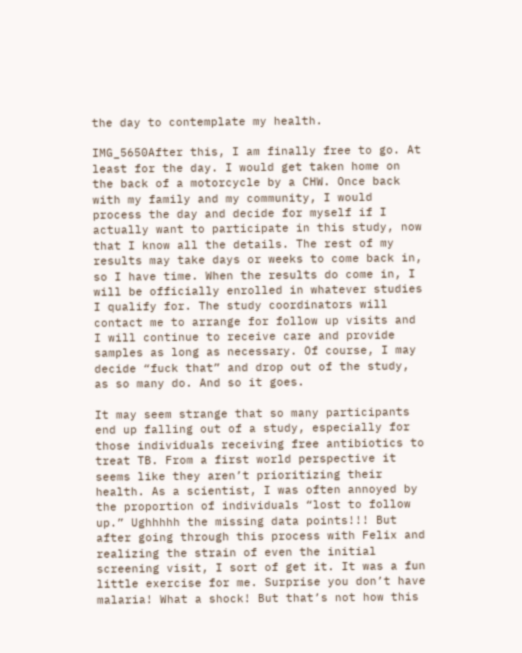the day to contemplate my health.

IMG_5650After this, I am finally free to go. At least for the day. I would get taken home on the back of a motorcycle by a CHW. Once back with my family and my community, I would process the day and decide for myself if I actually want to participate in this study, now that I know all the details. The rest of my results may take days or weeks to come back in, so I have time. When the results do come in, I will be officially enrolled in whatever studies I qualify for. The study coordinators will contact me to arrange for follow up visits and I will continue to receive care and provide samples as long as necessary. Of course, I may decide “fuck that” and drop out of the study, as so many do. And so it goes.

It may seem strange that so many participants end up falling out of a study, especially for those individuals receiving free antibiotics to treat TB. From a first world perspective it seems like they aren’t prioritizing their health. As a scientist, I was often annoyed by the proportion of individuals “lost to follow up.” Ughhhhh the missing data points!!! But after going through this process with Felix and realizing the strain of even the initial screening visit, I sort of get it. It was a fun little exercise for me. Surprise you don’t have malaria! What a shock! But that’s not how this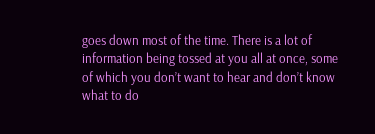goes down most of the time. There is a lot of information being tossed at you all at once, some of which you don’t want to hear and don’t know what to do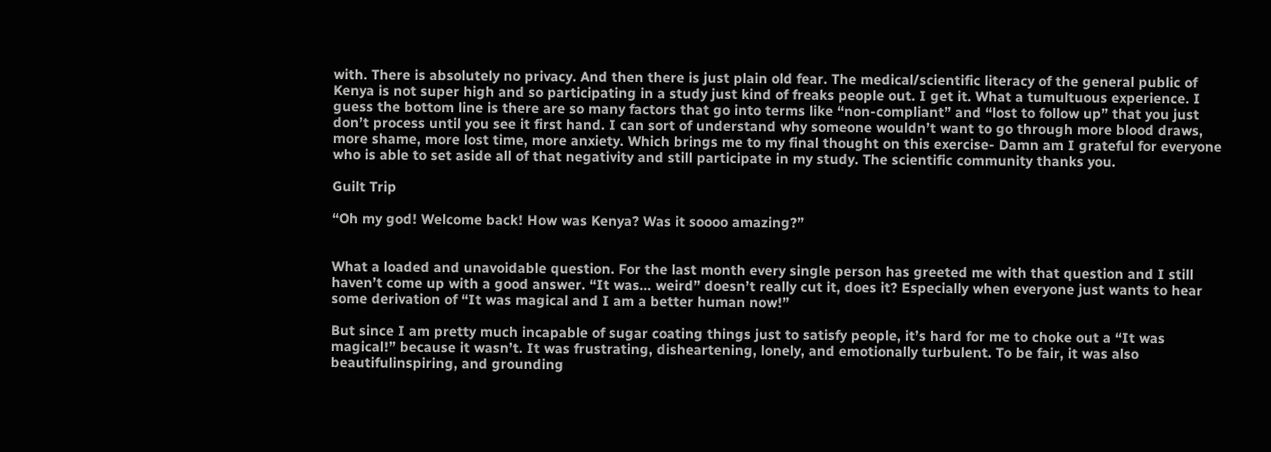with. There is absolutely no privacy. And then there is just plain old fear. The medical/scientific literacy of the general public of Kenya is not super high and so participating in a study just kind of freaks people out. I get it. What a tumultuous experience. I guess the bottom line is there are so many factors that go into terms like “non-compliant” and “lost to follow up” that you just don’t process until you see it first hand. I can sort of understand why someone wouldn’t want to go through more blood draws, more shame, more lost time, more anxiety. Which brings me to my final thought on this exercise- Damn am I grateful for everyone who is able to set aside all of that negativity and still participate in my study. The scientific community thanks you.

Guilt Trip

“Oh my god! Welcome back! How was Kenya? Was it soooo amazing?”


What a loaded and unavoidable question. For the last month every single person has greeted me with that question and I still haven’t come up with a good answer. “It was… weird” doesn’t really cut it, does it? Especially when everyone just wants to hear some derivation of “It was magical and I am a better human now!”

But since I am pretty much incapable of sugar coating things just to satisfy people, it’s hard for me to choke out a “It was magical!” because it wasn’t. It was frustrating, disheartening, lonely, and emotionally turbulent. To be fair, it was also beautifulinspiring, and grounding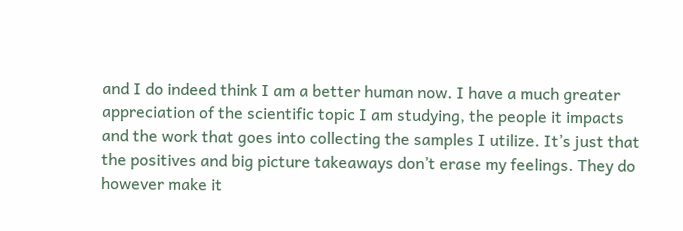and I do indeed think I am a better human now. I have a much greater appreciation of the scientific topic I am studying, the people it impacts and the work that goes into collecting the samples I utilize. It’s just that the positives and big picture takeaways don’t erase my feelings. They do however make it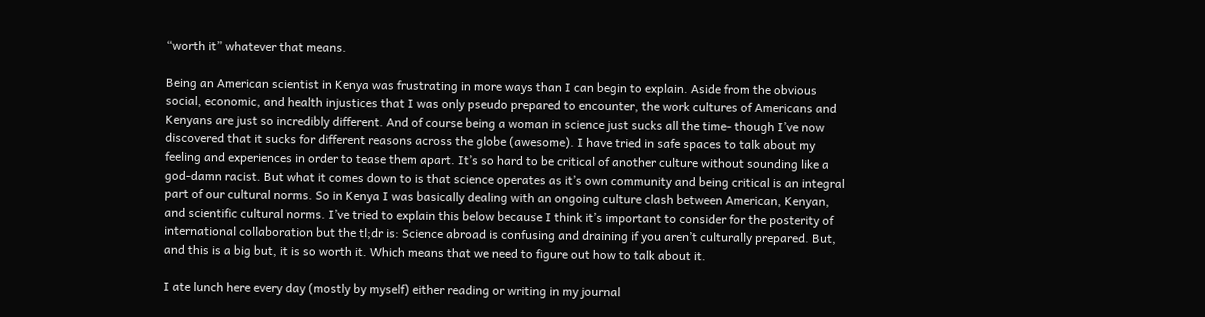“worth it” whatever that means.

Being an American scientist in Kenya was frustrating in more ways than I can begin to explain. Aside from the obvious social, economic, and health injustices that I was only pseudo prepared to encounter, the work cultures of Americans and Kenyans are just so incredibly different. And of course being a woman in science just sucks all the time- though I’ve now discovered that it sucks for different reasons across the globe (awesome). I have tried in safe spaces to talk about my feeling and experiences in order to tease them apart. It’s so hard to be critical of another culture without sounding like a god-damn racist. But what it comes down to is that science operates as it’s own community and being critical is an integral part of our cultural norms. So in Kenya I was basically dealing with an ongoing culture clash between American, Kenyan, and scientific cultural norms. I’ve tried to explain this below because I think it’s important to consider for the posterity of international collaboration but the tl;dr is: Science abroad is confusing and draining if you aren’t culturally prepared. But, and this is a big but, it is so worth it. Which means that we need to figure out how to talk about it.

I ate lunch here every day (mostly by myself) either reading or writing in my journal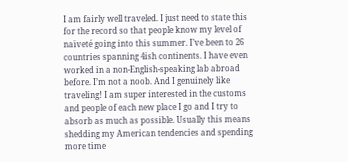I am fairly well traveled. I just need to state this for the record so that people know my level of naïveté going into this summer. I’ve been to 26 countries spanning 4ish continents. I have even worked in a non-English-speaking lab abroad before. I’m not a noob. And I genuinely like traveling! I am super interested in the customs and people of each new place I go and I try to absorb as much as possible. Usually this means shedding my American tendencies and spending more time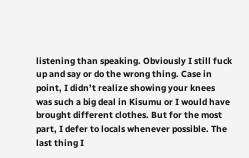listening than speaking. Obviously I still fuck up and say or do the wrong thing. Case in point, I didn’t realize showing your knees was such a big deal in Kisumu or I would have brought different clothes. But for the most part, I defer to locals whenever possible. The last thing I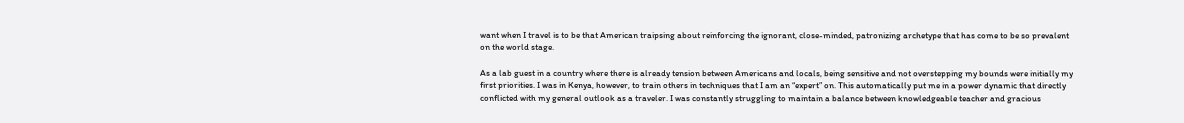want when I travel is to be that American traipsing about reinforcing the ignorant, close-minded, patronizing archetype that has come to be so prevalent on the world stage.

As a lab guest in a country where there is already tension between Americans and locals, being sensitive and not overstepping my bounds were initially my first priorities. I was in Kenya, however, to train others in techniques that I am an “expert” on. This automatically put me in a power dynamic that directly conflicted with my general outlook as a traveler. I was constantly struggling to maintain a balance between knowledgeable teacher and gracious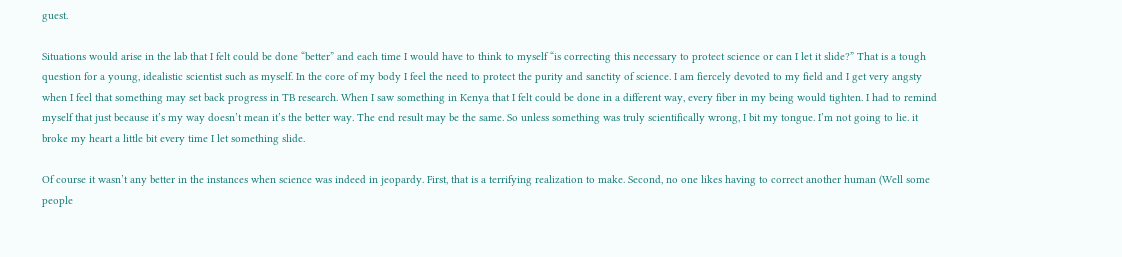guest.

Situations would arise in the lab that I felt could be done “better” and each time I would have to think to myself “is correcting this necessary to protect science or can I let it slide?” That is a tough question for a young, idealistic scientist such as myself. In the core of my body I feel the need to protect the purity and sanctity of science. I am fiercely devoted to my field and I get very angsty when I feel that something may set back progress in TB research. When I saw something in Kenya that I felt could be done in a different way, every fiber in my being would tighten. I had to remind myself that just because it’s my way doesn’t mean it’s the better way. The end result may be the same. So unless something was truly scientifically wrong, I bit my tongue. I’m not going to lie. it broke my heart a little bit every time I let something slide.

Of course it wasn’t any better in the instances when science was indeed in jeopardy. First, that is a terrifying realization to make. Second, no one likes having to correct another human (Well some people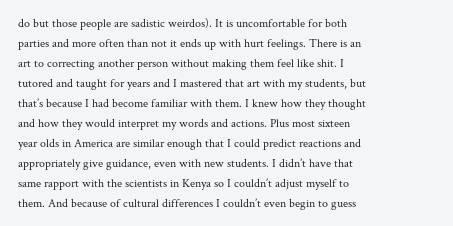do but those people are sadistic weirdos). It is uncomfortable for both parties and more often than not it ends up with hurt feelings. There is an art to correcting another person without making them feel like shit. I tutored and taught for years and I mastered that art with my students, but that’s because I had become familiar with them. I knew how they thought and how they would interpret my words and actions. Plus most sixteen year olds in America are similar enough that I could predict reactions and appropriately give guidance, even with new students. I didn’t have that same rapport with the scientists in Kenya so I couldn’t adjust myself to them. And because of cultural differences I couldn’t even begin to guess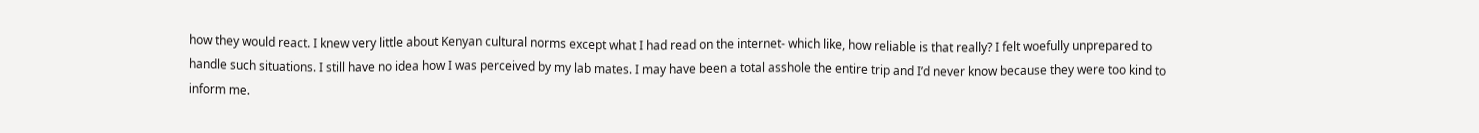how they would react. I knew very little about Kenyan cultural norms except what I had read on the internet- which like, how reliable is that really? I felt woefully unprepared to handle such situations. I still have no idea how I was perceived by my lab mates. I may have been a total asshole the entire trip and I’d never know because they were too kind to inform me.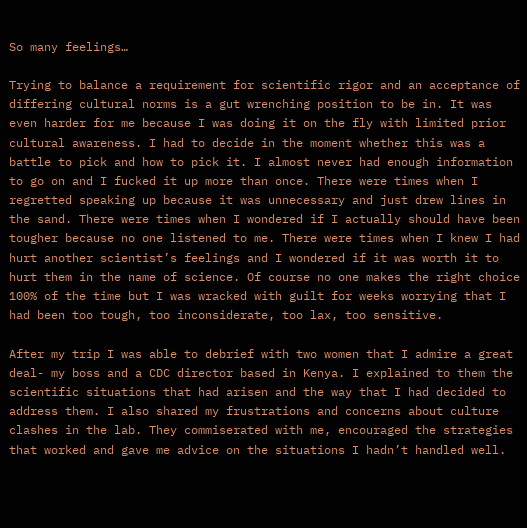So many feelings…

Trying to balance a requirement for scientific rigor and an acceptance of differing cultural norms is a gut wrenching position to be in. It was even harder for me because I was doing it on the fly with limited prior cultural awareness. I had to decide in the moment whether this was a battle to pick and how to pick it. I almost never had enough information to go on and I fucked it up more than once. There were times when I regretted speaking up because it was unnecessary and just drew lines in the sand. There were times when I wondered if I actually should have been tougher because no one listened to me. There were times when I knew I had hurt another scientist’s feelings and I wondered if it was worth it to hurt them in the name of science. Of course no one makes the right choice 100% of the time but I was wracked with guilt for weeks worrying that I had been too tough, too inconsiderate, too lax, too sensitive.

After my trip I was able to debrief with two women that I admire a great deal- my boss and a CDC director based in Kenya. I explained to them the scientific situations that had arisen and the way that I had decided to address them. I also shared my frustrations and concerns about culture clashes in the lab. They commiserated with me, encouraged the strategies that worked and gave me advice on the situations I hadn’t handled well.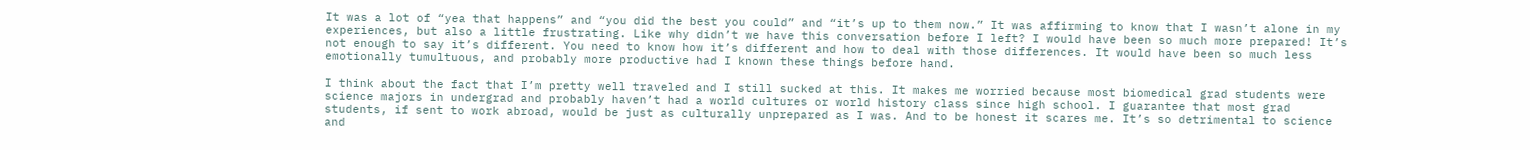It was a lot of “yea that happens” and “you did the best you could” and “it’s up to them now.” It was affirming to know that I wasn’t alone in my experiences, but also a little frustrating. Like why didn’t we have this conversation before I left? I would have been so much more prepared! It’s not enough to say it’s different. You need to know how it’s different and how to deal with those differences. It would have been so much less emotionally tumultuous, and probably more productive had I known these things before hand.

I think about the fact that I’m pretty well traveled and I still sucked at this. It makes me worried because most biomedical grad students were science majors in undergrad and probably haven’t had a world cultures or world history class since high school. I guarantee that most grad students, if sent to work abroad, would be just as culturally unprepared as I was. And to be honest it scares me. It’s so detrimental to science and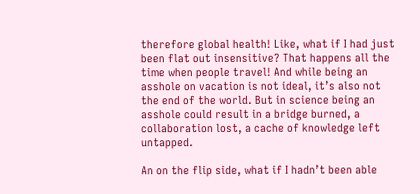therefore global health! Like, what if I had just been flat out insensitive? That happens all the time when people travel! And while being an asshole on vacation is not ideal, it’s also not the end of the world. But in science being an asshole could result in a bridge burned, a collaboration lost, a cache of knowledge left untapped.

An on the flip side, what if I hadn’t been able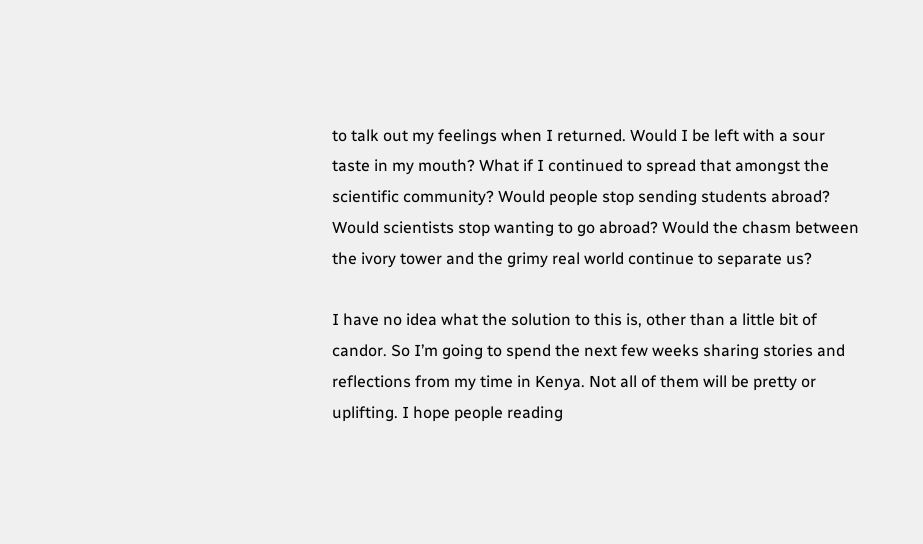to talk out my feelings when I returned. Would I be left with a sour taste in my mouth? What if I continued to spread that amongst the scientific community? Would people stop sending students abroad? Would scientists stop wanting to go abroad? Would the chasm between the ivory tower and the grimy real world continue to separate us?

I have no idea what the solution to this is, other than a little bit of candor. So I’m going to spend the next few weeks sharing stories and reflections from my time in Kenya. Not all of them will be pretty or uplifting. I hope people reading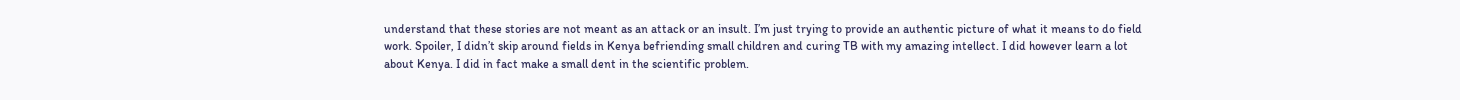understand that these stories are not meant as an attack or an insult. I’m just trying to provide an authentic picture of what it means to do field work. Spoiler, I didn’t skip around fields in Kenya befriending small children and curing TB with my amazing intellect. I did however learn a lot about Kenya. I did in fact make a small dent in the scientific problem.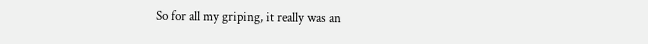So for all my griping, it really was an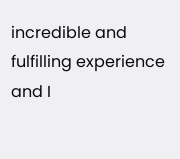incredible and fulfilling experience and I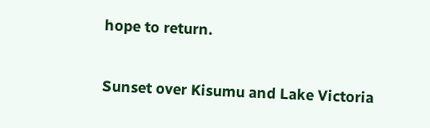hope to return.

Sunset over Kisumu and Lake Victoria